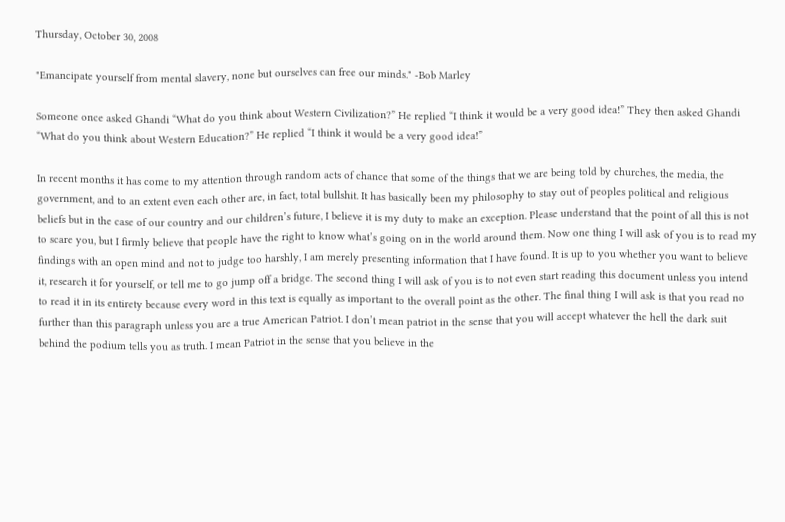Thursday, October 30, 2008

"Emancipate yourself from mental slavery, none but ourselves can free our minds." -Bob Marley

Someone once asked Ghandi “What do you think about Western Civilization?” He replied “I think it would be a very good idea!” They then asked Ghandi “What do you think about Western Education?” He replied “I think it would be a very good idea!”

In recent months it has come to my attention through random acts of chance that some of the things that we are being told by churches, the media, the government, and to an extent even each other are, in fact, total bullshit. It has basically been my philosophy to stay out of peoples political and religious beliefs but in the case of our country and our children’s future, I believe it is my duty to make an exception. Please understand that the point of all this is not to scare you, but I firmly believe that people have the right to know what’s going on in the world around them. Now one thing I will ask of you is to read my findings with an open mind and not to judge too harshly, I am merely presenting information that I have found. It is up to you whether you want to believe it, research it for yourself, or tell me to go jump off a bridge. The second thing I will ask of you is to not even start reading this document unless you intend to read it in its entirety because every word in this text is equally as important to the overall point as the other. The final thing I will ask is that you read no further than this paragraph unless you are a true American Patriot. I don’t mean patriot in the sense that you will accept whatever the hell the dark suit behind the podium tells you as truth. I mean Patriot in the sense that you believe in the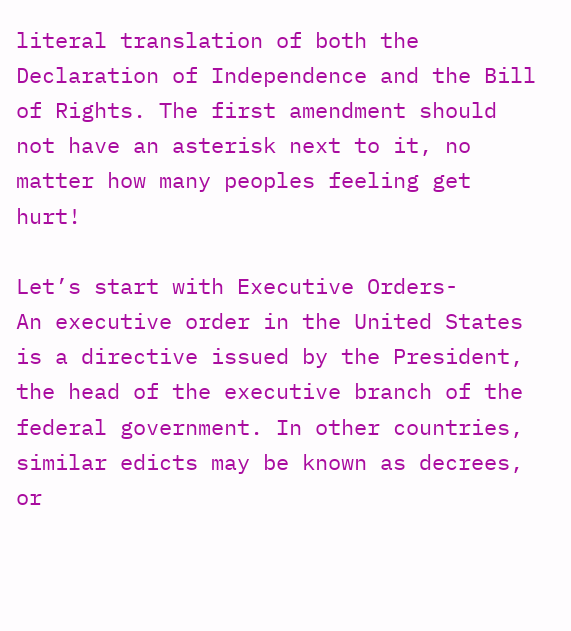literal translation of both the Declaration of Independence and the Bill of Rights. The first amendment should not have an asterisk next to it, no matter how many peoples feeling get hurt!

Let’s start with Executive Orders-
An executive order in the United States is a directive issued by the President, the head of the executive branch of the federal government. In other countries, similar edicts may be known as decrees, or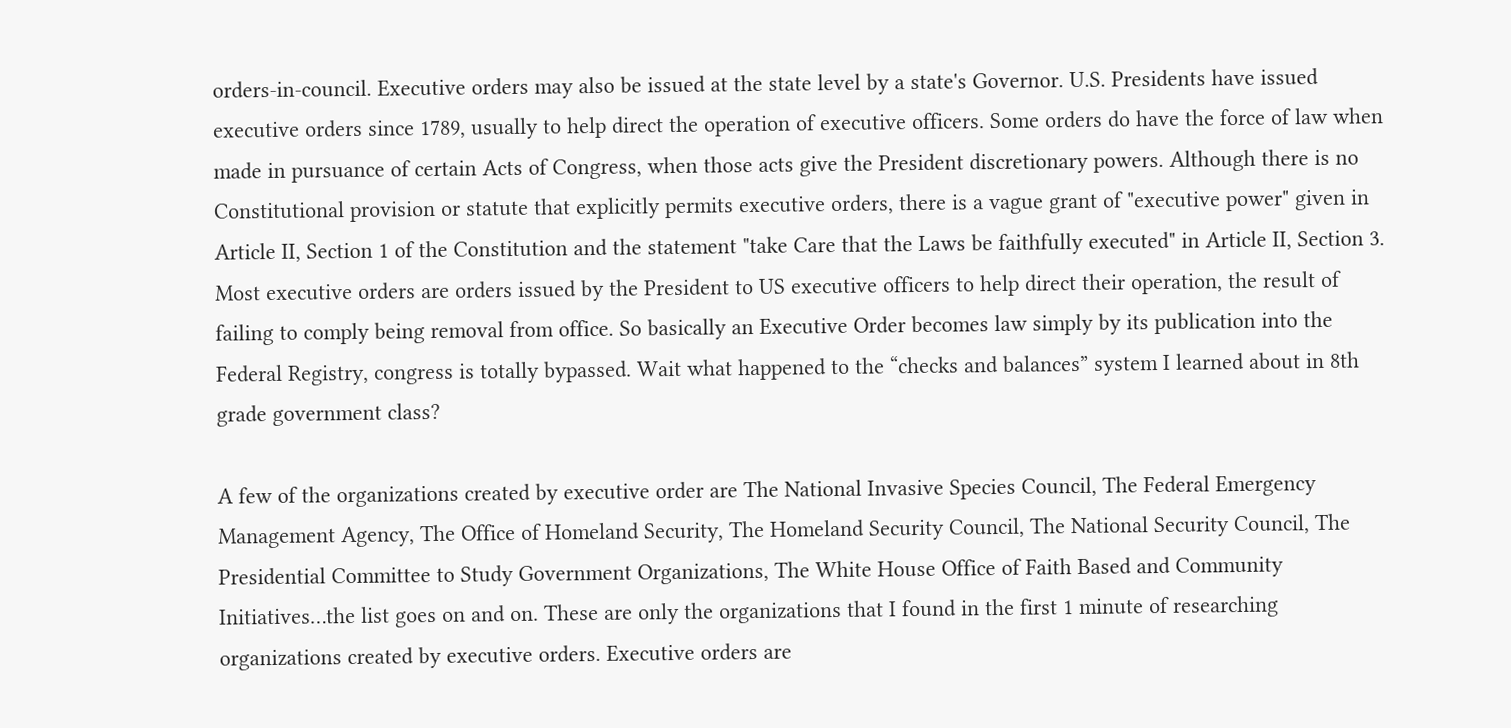orders-in-council. Executive orders may also be issued at the state level by a state's Governor. U.S. Presidents have issued executive orders since 1789, usually to help direct the operation of executive officers. Some orders do have the force of law when made in pursuance of certain Acts of Congress, when those acts give the President discretionary powers. Although there is no Constitutional provision or statute that explicitly permits executive orders, there is a vague grant of "executive power" given in Article II, Section 1 of the Constitution and the statement "take Care that the Laws be faithfully executed" in Article II, Section 3. Most executive orders are orders issued by the President to US executive officers to help direct their operation, the result of failing to comply being removal from office. So basically an Executive Order becomes law simply by its publication into the Federal Registry, congress is totally bypassed. Wait what happened to the “checks and balances” system I learned about in 8th grade government class?

A few of the organizations created by executive order are The National Invasive Species Council, The Federal Emergency Management Agency, The Office of Homeland Security, The Homeland Security Council, The National Security Council, The Presidential Committee to Study Government Organizations, The White House Office of Faith Based and Community Initiatives…the list goes on and on. These are only the organizations that I found in the first 1 minute of researching organizations created by executive orders. Executive orders are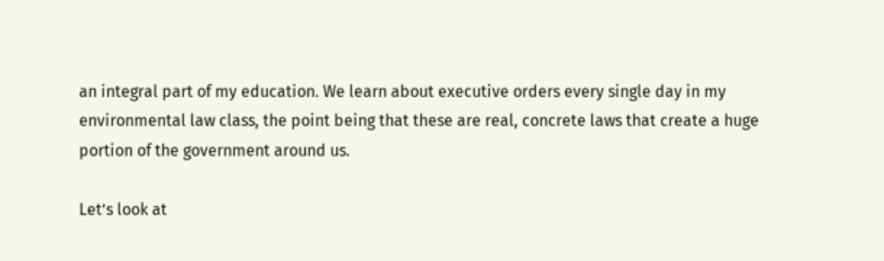an integral part of my education. We learn about executive orders every single day in my environmental law class, the point being that these are real, concrete laws that create a huge portion of the government around us.

Let’s look at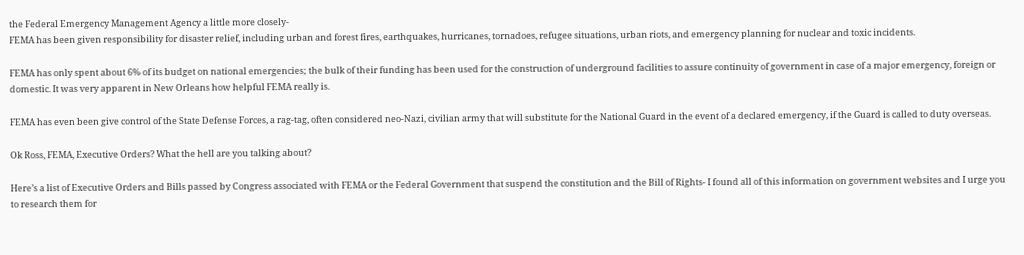the Federal Emergency Management Agency a little more closely-
FEMA has been given responsibility for disaster relief, including urban and forest fires, earthquakes, hurricanes, tornadoes, refugee situations, urban riots, and emergency planning for nuclear and toxic incidents.

FEMA has only spent about 6% of its budget on national emergencies; the bulk of their funding has been used for the construction of underground facilities to assure continuity of government in case of a major emergency, foreign or domestic. It was very apparent in New Orleans how helpful FEMA really is.

FEMA has even been give control of the State Defense Forces, a rag-tag, often considered neo-Nazi, civilian army that will substitute for the National Guard in the event of a declared emergency, if the Guard is called to duty overseas.

Ok Ross, FEMA, Executive Orders? What the hell are you talking about?

Here’s a list of Executive Orders and Bills passed by Congress associated with FEMA or the Federal Government that suspend the constitution and the Bill of Rights- I found all of this information on government websites and I urge you to research them for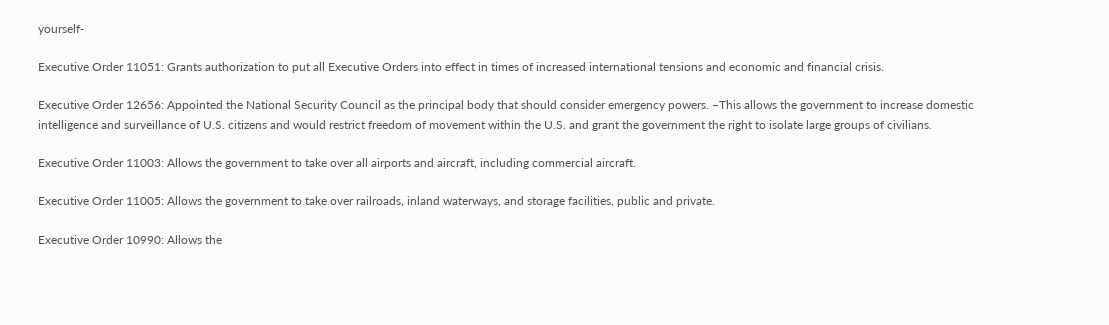yourself-

Executive Order 11051: Grants authorization to put all Executive Orders into effect in times of increased international tensions and economic and financial crisis.

Executive Order 12656: Appointed the National Security Council as the principal body that should consider emergency powers. –This allows the government to increase domestic intelligence and surveillance of U.S. citizens and would restrict freedom of movement within the U.S. and grant the government the right to isolate large groups of civilians.

Executive Order 11003: Allows the government to take over all airports and aircraft, including commercial aircraft.

Executive Order 11005: Allows the government to take over railroads, inland waterways, and storage facilities, public and private.

Executive Order 10990: Allows the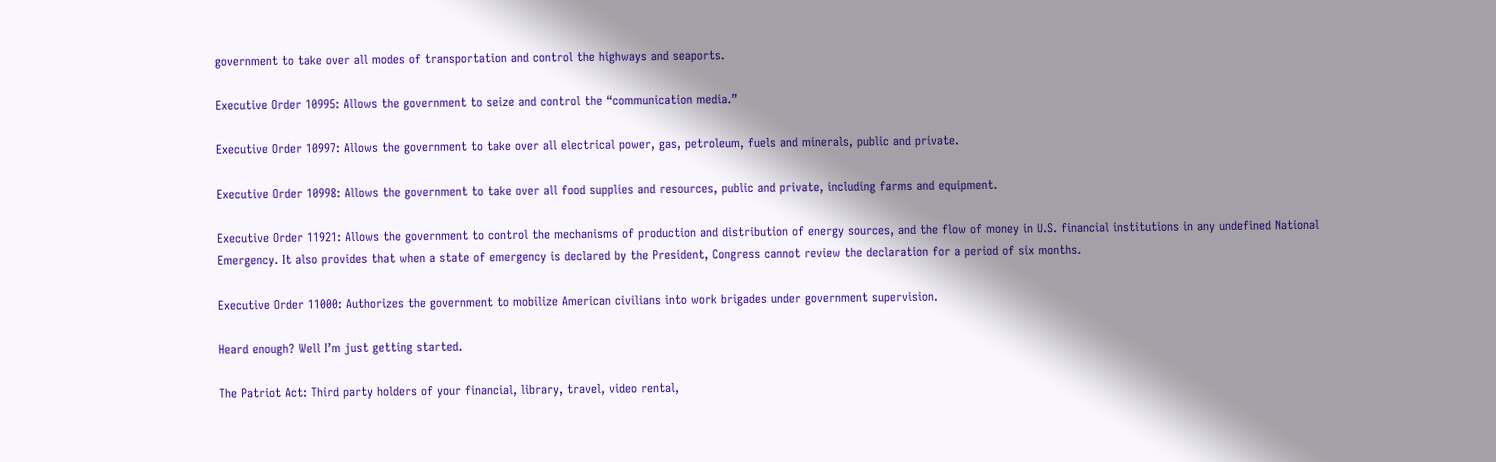government to take over all modes of transportation and control the highways and seaports.

Executive Order 10995: Allows the government to seize and control the “communication media.”

Executive Order 10997: Allows the government to take over all electrical power, gas, petroleum, fuels and minerals, public and private.

Executive Order 10998: Allows the government to take over all food supplies and resources, public and private, including farms and equipment.

Executive Order 11921: Allows the government to control the mechanisms of production and distribution of energy sources, and the flow of money in U.S. financial institutions in any undefined National Emergency. It also provides that when a state of emergency is declared by the President, Congress cannot review the declaration for a period of six months.

Executive Order 11000: Authorizes the government to mobilize American civilians into work brigades under government supervision.

Heard enough? Well I’m just getting started.

The Patriot Act: Third party holders of your financial, library, travel, video rental,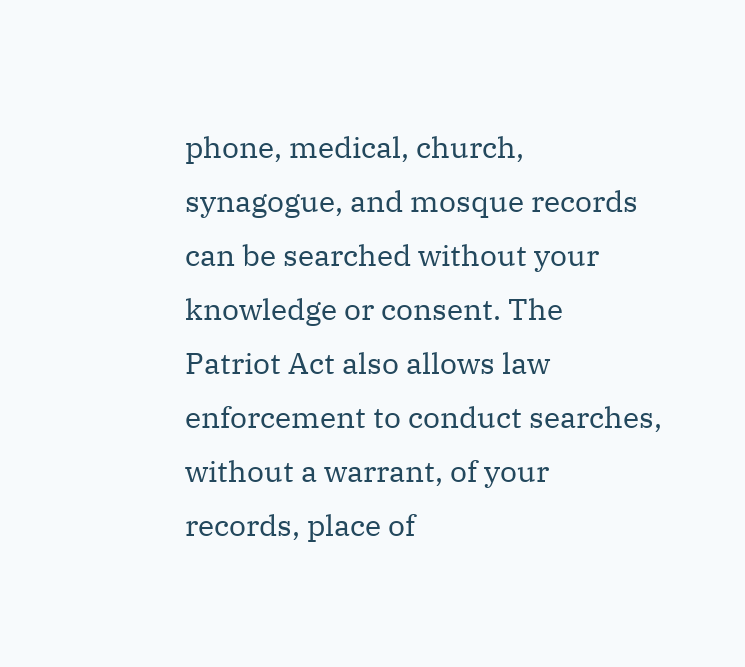phone, medical, church, synagogue, and mosque records can be searched without your knowledge or consent. The Patriot Act also allows law enforcement to conduct searches, without a warrant, of your records, place of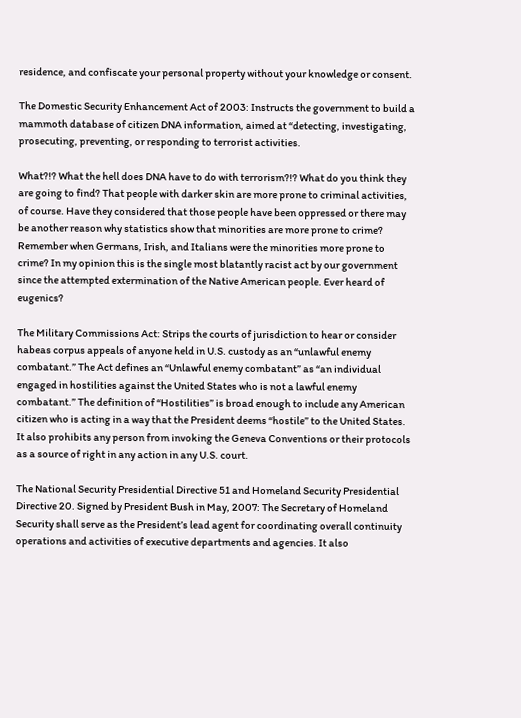residence, and confiscate your personal property without your knowledge or consent.

The Domestic Security Enhancement Act of 2003: Instructs the government to build a mammoth database of citizen DNA information, aimed at “detecting, investigating, prosecuting, preventing, or responding to terrorist activities.

What?!? What the hell does DNA have to do with terrorism?!? What do you think they are going to find? That people with darker skin are more prone to criminal activities, of course. Have they considered that those people have been oppressed or there may be another reason why statistics show that minorities are more prone to crime? Remember when Germans, Irish, and Italians were the minorities more prone to crime? In my opinion this is the single most blatantly racist act by our government since the attempted extermination of the Native American people. Ever heard of eugenics?

The Military Commissions Act: Strips the courts of jurisdiction to hear or consider habeas corpus appeals of anyone held in U.S. custody as an “unlawful enemy combatant.” The Act defines an “Unlawful enemy combatant” as “an individual engaged in hostilities against the United States who is not a lawful enemy combatant.” The definition of “Hostilities” is broad enough to include any American citizen who is acting in a way that the President deems “hostile” to the United States. It also prohibits any person from invoking the Geneva Conventions or their protocols as a source of right in any action in any U.S. court.

The National Security Presidential Directive 51 and Homeland Security Presidential Directive 20. Signed by President Bush in May, 2007: The Secretary of Homeland Security shall serve as the President’s lead agent for coordinating overall continuity operations and activities of executive departments and agencies. It also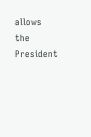allows the President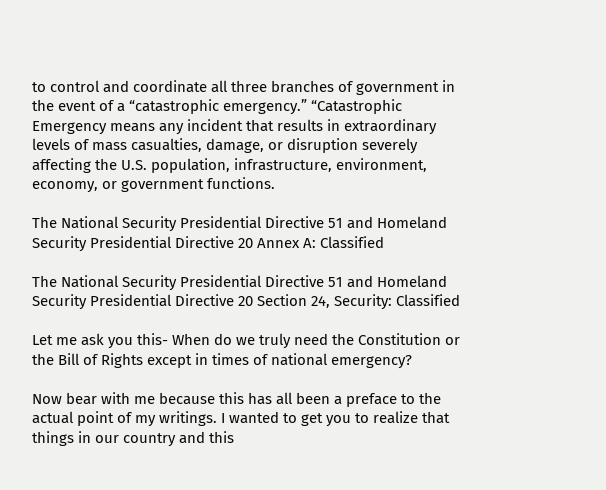to control and coordinate all three branches of government in the event of a “catastrophic emergency.” “Catastrophic Emergency means any incident that results in extraordinary levels of mass casualties, damage, or disruption severely affecting the U.S. population, infrastructure, environment, economy, or government functions.

The National Security Presidential Directive 51 and Homeland Security Presidential Directive 20 Annex A: Classified

The National Security Presidential Directive 51 and Homeland Security Presidential Directive 20 Section 24, Security: Classified

Let me ask you this- When do we truly need the Constitution or the Bill of Rights except in times of national emergency?

Now bear with me because this has all been a preface to the actual point of my writings. I wanted to get you to realize that things in our country and this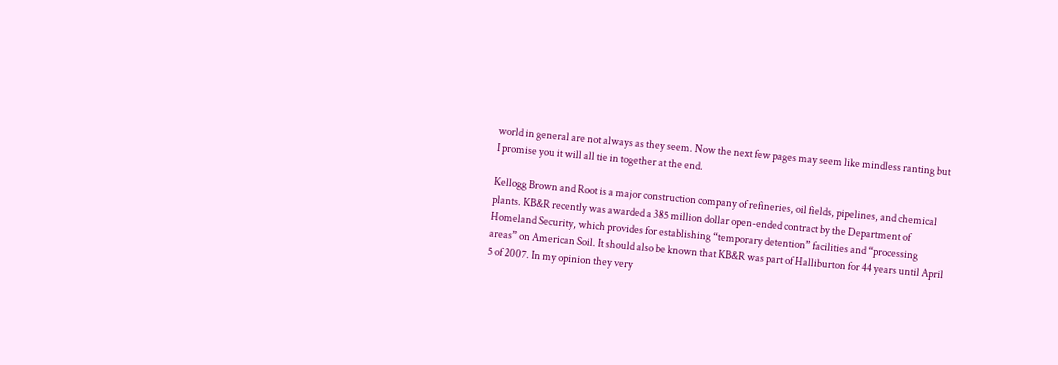world in general are not always as they seem. Now the next few pages may seem like mindless ranting but I promise you it will all tie in together at the end.

Kellogg Brown and Root is a major construction company of refineries, oil fields, pipelines, and chemical plants. KB&R recently was awarded a 385 million dollar open-ended contract by the Department of Homeland Security, which provides for establishing “temporary detention” facilities and “processing areas” on American Soil. It should also be known that KB&R was part of Halliburton for 44 years until April 5 of 2007. In my opinion they very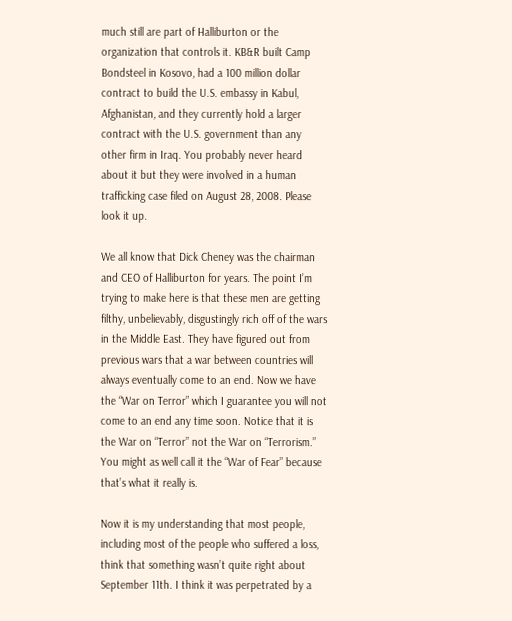much still are part of Halliburton or the organization that controls it. KB&R built Camp Bondsteel in Kosovo, had a 100 million dollar contract to build the U.S. embassy in Kabul, Afghanistan, and they currently hold a larger contract with the U.S. government than any other firm in Iraq. You probably never heard about it but they were involved in a human trafficking case filed on August 28, 2008. Please look it up.

We all know that Dick Cheney was the chairman and CEO of Halliburton for years. The point I’m trying to make here is that these men are getting filthy, unbelievably, disgustingly rich off of the wars in the Middle East. They have figured out from previous wars that a war between countries will always eventually come to an end. Now we have the “War on Terror” which I guarantee you will not come to an end any time soon. Notice that it is the War on “Terror” not the War on “Terrorism.” You might as well call it the “War of Fear” because that’s what it really is.

Now it is my understanding that most people, including most of the people who suffered a loss, think that something wasn’t quite right about September 11th. I think it was perpetrated by a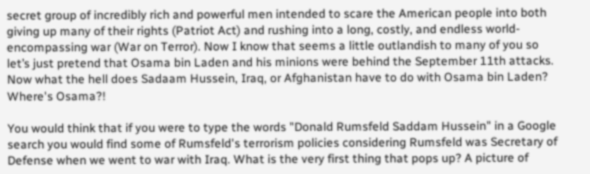secret group of incredibly rich and powerful men intended to scare the American people into both giving up many of their rights (Patriot Act) and rushing into a long, costly, and endless world-encompassing war (War on Terror). Now I know that seems a little outlandish to many of you so let’s just pretend that Osama bin Laden and his minions were behind the September 11th attacks. Now what the hell does Sadaam Hussein, Iraq, or Afghanistan have to do with Osama bin Laden? Where's Osama?!

You would think that if you were to type the words "Donald Rumsfeld Saddam Hussein" in a Google search you would find some of Rumsfeld's terrorism policies considering Rumsfeld was Secretary of Defense when we went to war with Iraq. What is the very first thing that pops up? A picture of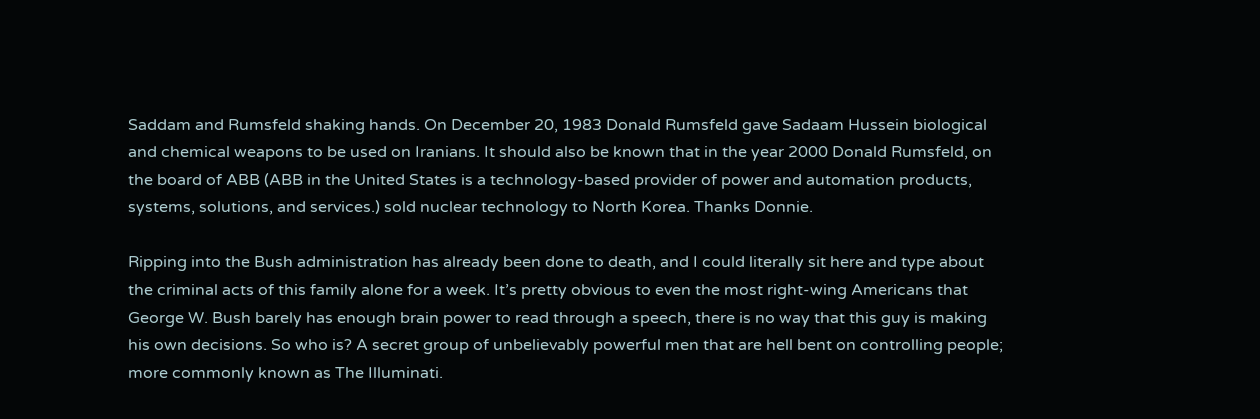Saddam and Rumsfeld shaking hands. On December 20, 1983 Donald Rumsfeld gave Sadaam Hussein biological and chemical weapons to be used on Iranians. It should also be known that in the year 2000 Donald Rumsfeld, on the board of ABB (ABB in the United States is a technology-based provider of power and automation products, systems, solutions, and services.) sold nuclear technology to North Korea. Thanks Donnie.

Ripping into the Bush administration has already been done to death, and I could literally sit here and type about the criminal acts of this family alone for a week. It’s pretty obvious to even the most right-wing Americans that George W. Bush barely has enough brain power to read through a speech, there is no way that this guy is making his own decisions. So who is? A secret group of unbelievably powerful men that are hell bent on controlling people; more commonly known as The Illuminati.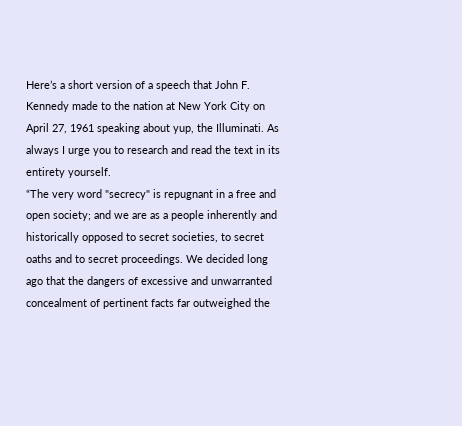Here’s a short version of a speech that John F. Kennedy made to the nation at New York City on April 27, 1961 speaking about yup, the Illuminati. As always I urge you to research and read the text in its entirety yourself.
“The very word "secrecy" is repugnant in a free and open society; and we are as a people inherently and historically opposed to secret societies, to secret oaths and to secret proceedings. We decided long ago that the dangers of excessive and unwarranted concealment of pertinent facts far outweighed the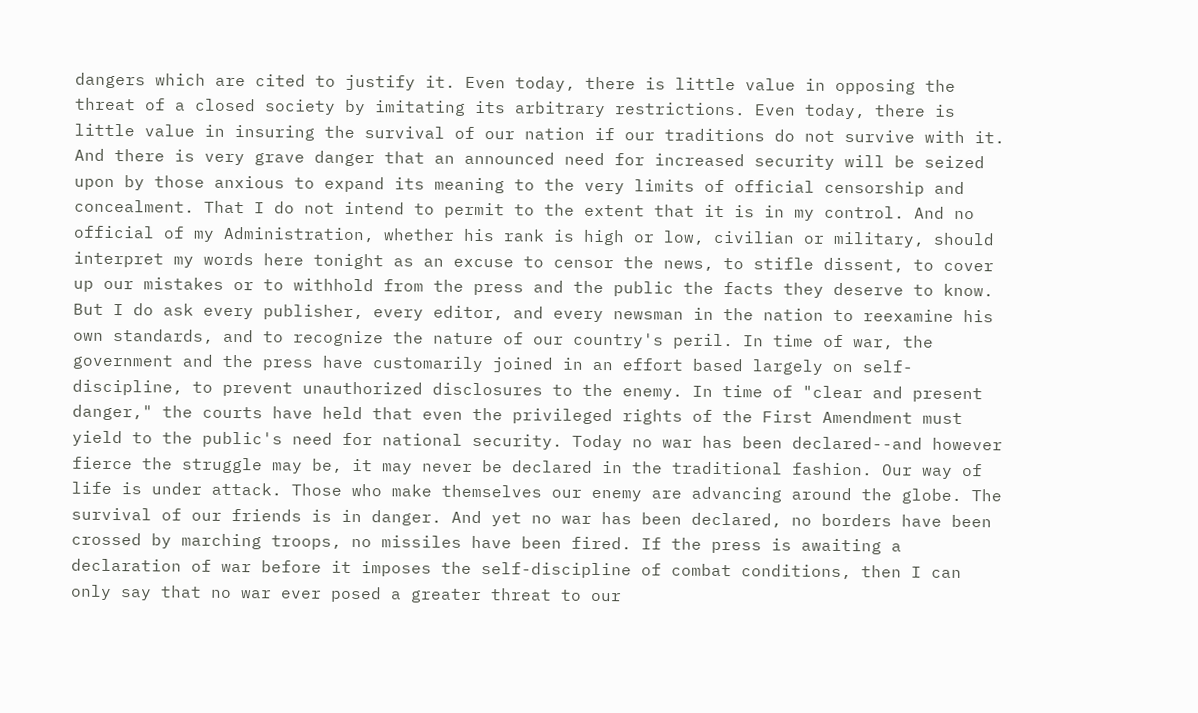dangers which are cited to justify it. Even today, there is little value in opposing the threat of a closed society by imitating its arbitrary restrictions. Even today, there is little value in insuring the survival of our nation if our traditions do not survive with it. And there is very grave danger that an announced need for increased security will be seized upon by those anxious to expand its meaning to the very limits of official censorship and concealment. That I do not intend to permit to the extent that it is in my control. And no official of my Administration, whether his rank is high or low, civilian or military, should interpret my words here tonight as an excuse to censor the news, to stifle dissent, to cover up our mistakes or to withhold from the press and the public the facts they deserve to know. But I do ask every publisher, every editor, and every newsman in the nation to reexamine his own standards, and to recognize the nature of our country's peril. In time of war, the government and the press have customarily joined in an effort based largely on self-discipline, to prevent unauthorized disclosures to the enemy. In time of "clear and present danger," the courts have held that even the privileged rights of the First Amendment must yield to the public's need for national security. Today no war has been declared--and however fierce the struggle may be, it may never be declared in the traditional fashion. Our way of life is under attack. Those who make themselves our enemy are advancing around the globe. The survival of our friends is in danger. And yet no war has been declared, no borders have been crossed by marching troops, no missiles have been fired. If the press is awaiting a declaration of war before it imposes the self-discipline of combat conditions, then I can only say that no war ever posed a greater threat to our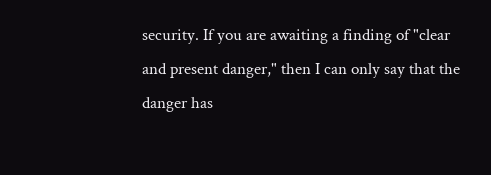security. If you are awaiting a finding of "clear and present danger," then I can only say that the danger has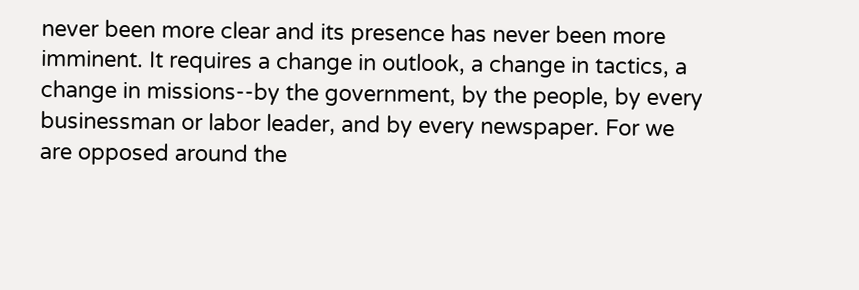never been more clear and its presence has never been more imminent. It requires a change in outlook, a change in tactics, a change in missions--by the government, by the people, by every businessman or labor leader, and by every newspaper. For we are opposed around the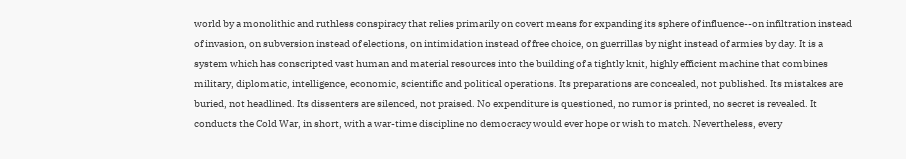world by a monolithic and ruthless conspiracy that relies primarily on covert means for expanding its sphere of influence--on infiltration instead of invasion, on subversion instead of elections, on intimidation instead of free choice, on guerrillas by night instead of armies by day. It is a system which has conscripted vast human and material resources into the building of a tightly knit, highly efficient machine that combines military, diplomatic, intelligence, economic, scientific and political operations. Its preparations are concealed, not published. Its mistakes are buried, not headlined. Its dissenters are silenced, not praised. No expenditure is questioned, no rumor is printed, no secret is revealed. It conducts the Cold War, in short, with a war-time discipline no democracy would ever hope or wish to match. Nevertheless, every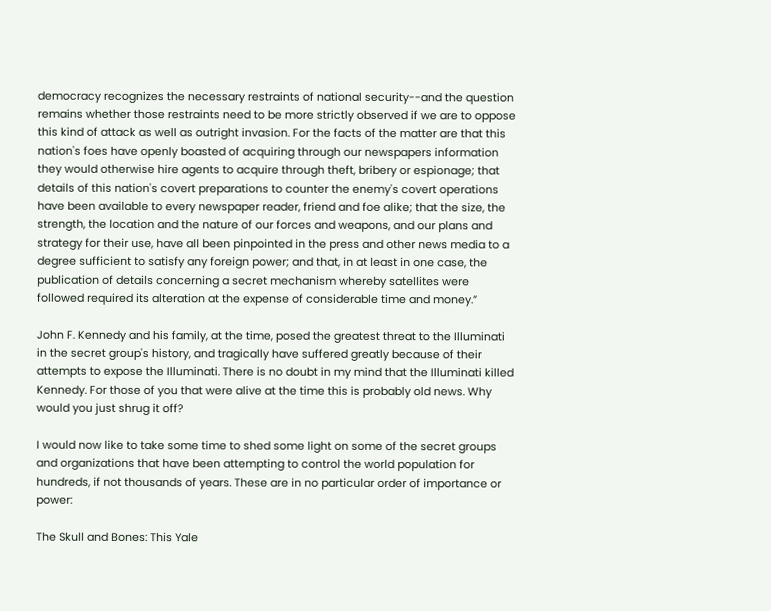democracy recognizes the necessary restraints of national security--and the question remains whether those restraints need to be more strictly observed if we are to oppose this kind of attack as well as outright invasion. For the facts of the matter are that this nation's foes have openly boasted of acquiring through our newspapers information they would otherwise hire agents to acquire through theft, bribery or espionage; that details of this nation's covert preparations to counter the enemy's covert operations have been available to every newspaper reader, friend and foe alike; that the size, the strength, the location and the nature of our forces and weapons, and our plans and strategy for their use, have all been pinpointed in the press and other news media to a degree sufficient to satisfy any foreign power; and that, in at least in one case, the publication of details concerning a secret mechanism whereby satellites were followed required its alteration at the expense of considerable time and money.”

John F. Kennedy and his family, at the time, posed the greatest threat to the Illuminati in the secret group's history, and tragically have suffered greatly because of their attempts to expose the Illuminati. There is no doubt in my mind that the Illuminati killed Kennedy. For those of you that were alive at the time this is probably old news. Why would you just shrug it off?

I would now like to take some time to shed some light on some of the secret groups and organizations that have been attempting to control the world population for hundreds, if not thousands of years. These are in no particular order of importance or power:

The Skull and Bones: This Yale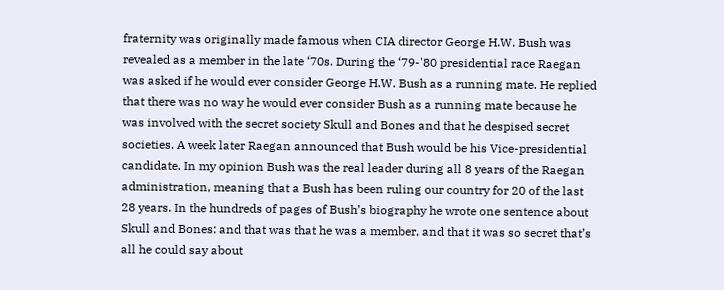fraternity was originally made famous when CIA director George H.W. Bush was revealed as a member in the late ‘70s. During the ‘79-'80 presidential race Raegan was asked if he would ever consider George H.W. Bush as a running mate. He replied that there was no way he would ever consider Bush as a running mate because he was involved with the secret society Skull and Bones and that he despised secret societies. A week later Raegan announced that Bush would be his Vice-presidential candidate. In my opinion Bush was the real leader during all 8 years of the Raegan administration, meaning that a Bush has been ruling our country for 20 of the last 28 years. In the hundreds of pages of Bush’s biography he wrote one sentence about Skull and Bones: and that was that he was a member, and that it was so secret that’s all he could say about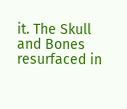it. The Skull and Bones resurfaced in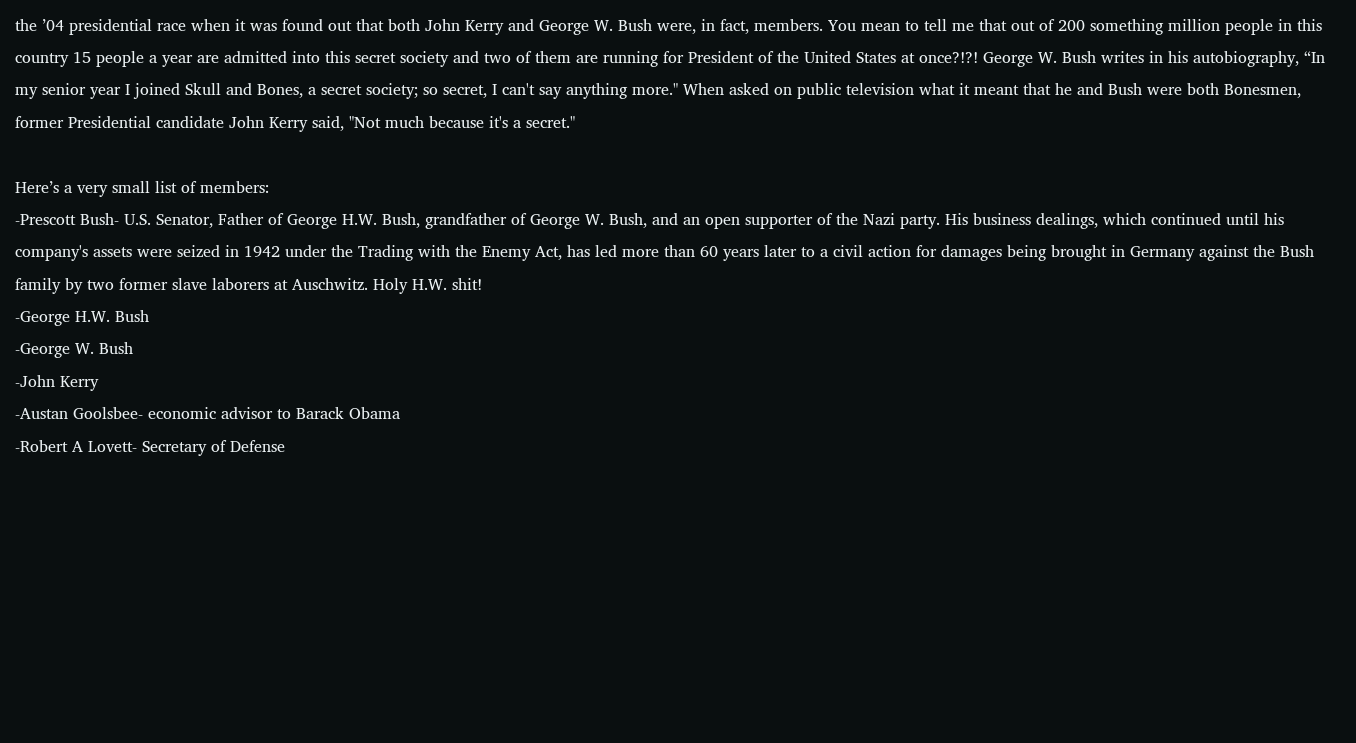the ’04 presidential race when it was found out that both John Kerry and George W. Bush were, in fact, members. You mean to tell me that out of 200 something million people in this country 15 people a year are admitted into this secret society and two of them are running for President of the United States at once?!?! George W. Bush writes in his autobiography, “In my senior year I joined Skull and Bones, a secret society; so secret, I can't say anything more." When asked on public television what it meant that he and Bush were both Bonesmen, former Presidential candidate John Kerry said, "Not much because it's a secret."

Here’s a very small list of members:
-Prescott Bush- U.S. Senator, Father of George H.W. Bush, grandfather of George W. Bush, and an open supporter of the Nazi party. His business dealings, which continued until his company's assets were seized in 1942 under the Trading with the Enemy Act, has led more than 60 years later to a civil action for damages being brought in Germany against the Bush family by two former slave laborers at Auschwitz. Holy H.W. shit!
-George H.W. Bush
-George W. Bush
-John Kerry
-Austan Goolsbee- economic advisor to Barack Obama
-Robert A Lovett- Secretary of Defense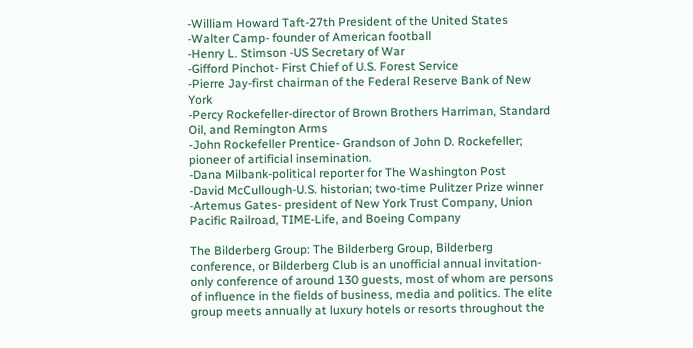-William Howard Taft-27th President of the United States
-Walter Camp- founder of American football
-Henry L. Stimson -US Secretary of War
-Gifford Pinchot- First Chief of U.S. Forest Service
-Pierre Jay-first chairman of the Federal Reserve Bank of New York
-Percy Rockefeller-director of Brown Brothers Harriman, Standard Oil, and Remington Arms
-John Rockefeller Prentice- Grandson of John D. Rockefeller; pioneer of artificial insemination.
-Dana Milbank-political reporter for The Washington Post
-David McCullough-U.S. historian; two-time Pulitzer Prize winner
-Artemus Gates- president of New York Trust Company, Union Pacific Railroad, TIME-Life, and Boeing Company

The Bilderberg Group: The Bilderberg Group, Bilderberg conference, or Bilderberg Club is an unofficial annual invitation-only conference of around 130 guests, most of whom are persons of influence in the fields of business, media and politics. The elite group meets annually at luxury hotels or resorts throughout the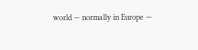world — normally in Europe —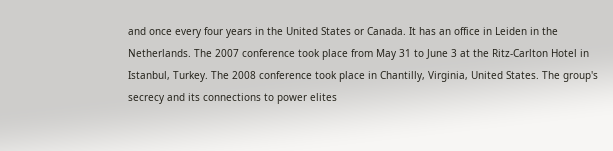and once every four years in the United States or Canada. It has an office in Leiden in the Netherlands. The 2007 conference took place from May 31 to June 3 at the Ritz-Carlton Hotel in Istanbul, Turkey. The 2008 conference took place in Chantilly, Virginia, United States. The group's secrecy and its connections to power elites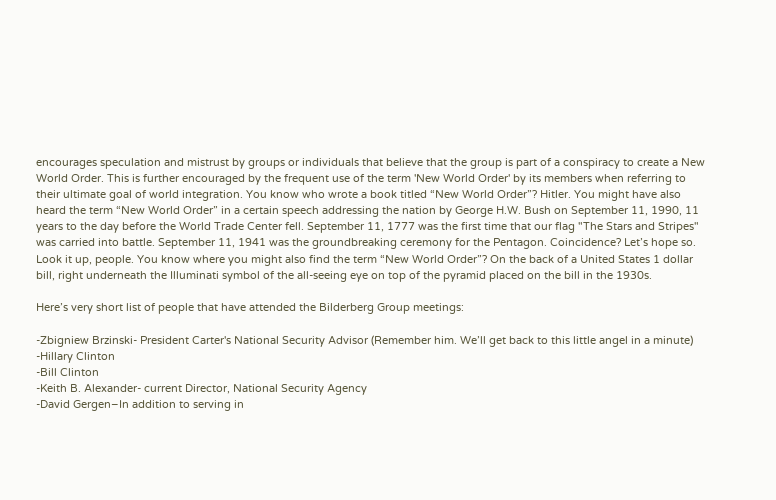encourages speculation and mistrust by groups or individuals that believe that the group is part of a conspiracy to create a New World Order. This is further encouraged by the frequent use of the term 'New World Order' by its members when referring to their ultimate goal of world integration. You know who wrote a book titled “New World Order”? Hitler. You might have also heard the term “New World Order” in a certain speech addressing the nation by George H.W. Bush on September 11, 1990, 11 years to the day before the World Trade Center fell. September 11, 1777 was the first time that our flag "The Stars and Stripes" was carried into battle. September 11, 1941 was the groundbreaking ceremony for the Pentagon. Coincidence? Let’s hope so. Look it up, people. You know where you might also find the term “New World Order”? On the back of a United States 1 dollar bill, right underneath the Illuminati symbol of the all-seeing eye on top of the pyramid placed on the bill in the 1930s.

Here’s very short list of people that have attended the Bilderberg Group meetings:

-Zbigniew Brzinski- President Carter's National Security Advisor (Remember him. We’ll get back to this little angel in a minute)
-Hillary Clinton
-Bill Clinton
-Keith B. Alexander- current Director, National Security Agency
-David Gergen–In addition to serving in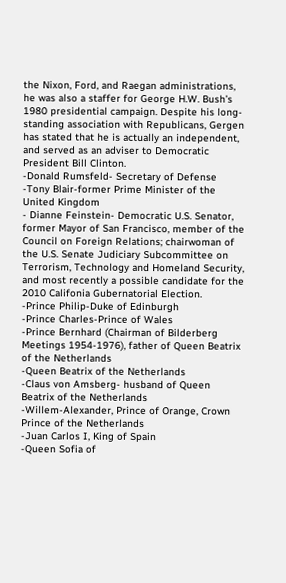the Nixon, Ford, and Raegan administrations, he was also a staffer for George H.W. Bush’s 1980 presidential campaign. Despite his long-standing association with Republicans, Gergen has stated that he is actually an independent, and served as an adviser to Democratic President Bill Clinton.
-Donald Rumsfeld- Secretary of Defense
-Tony Blair-former Prime Minister of the United Kingdom
- Dianne Feinstein- Democratic U.S. Senator, former Mayor of San Francisco, member of the Council on Foreign Relations; chairwoman of the U.S. Senate Judiciary Subcommittee on Terrorism, Technology and Homeland Security, and most recently a possible candidate for the 2010 Califonia Gubernatorial Election.
-Prince Philip-Duke of Edinburgh
-Prince Charles-Prince of Wales
-Prince Bernhard (Chairman of Bilderberg Meetings 1954-1976), father of Queen Beatrix of the Netherlands
-Queen Beatrix of the Netherlands
-Claus von Amsberg- husband of Queen Beatrix of the Netherlands
-Willem-Alexander, Prince of Orange, Crown Prince of the Netherlands
-Juan Carlos I, King of Spain
-Queen Sofia of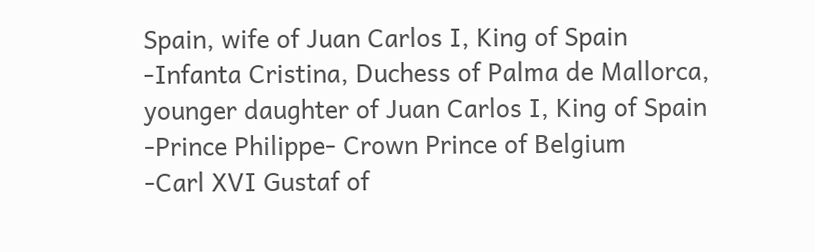Spain, wife of Juan Carlos I, King of Spain
-Infanta Cristina, Duchess of Palma de Mallorca, younger daughter of Juan Carlos I, King of Spain
-Prince Philippe- Crown Prince of Belgium
-Carl XVI Gustaf of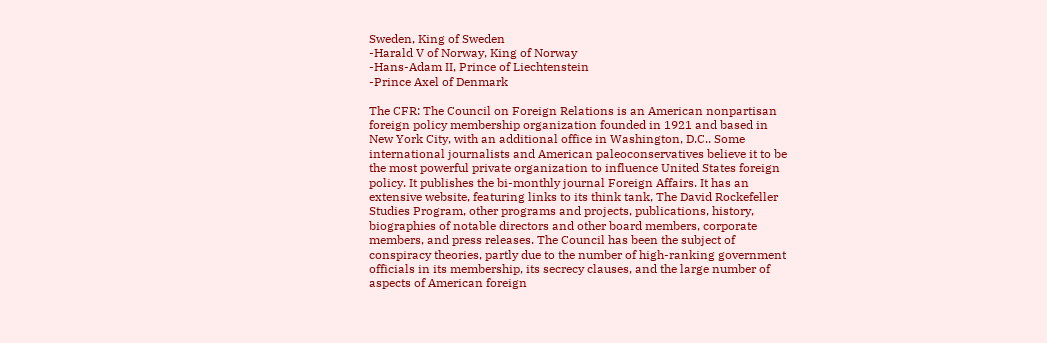Sweden, King of Sweden
-Harald V of Norway, King of Norway
-Hans-Adam II, Prince of Liechtenstein
-Prince Axel of Denmark

The CFR: The Council on Foreign Relations is an American nonpartisan foreign policy membership organization founded in 1921 and based in New York City, with an additional office in Washington, D.C.. Some international journalists and American paleoconservatives believe it to be the most powerful private organization to influence United States foreign policy. It publishes the bi-monthly journal Foreign Affairs. It has an extensive website, featuring links to its think tank, The David Rockefeller Studies Program, other programs and projects, publications, history, biographies of notable directors and other board members, corporate members, and press releases. The Council has been the subject of conspiracy theories, partly due to the number of high-ranking government officials in its membership, its secrecy clauses, and the large number of aspects of American foreign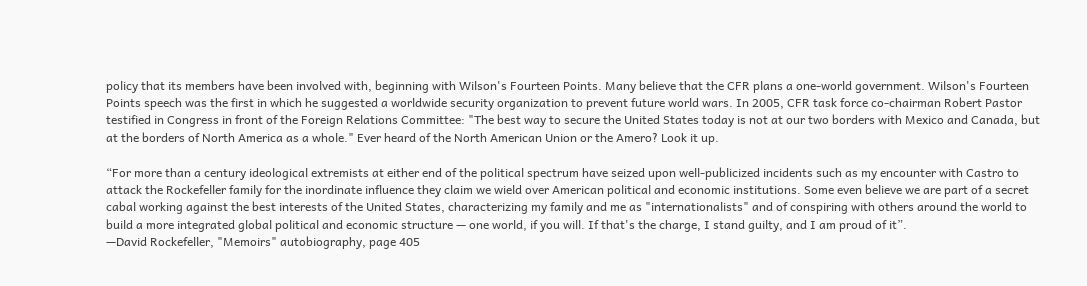policy that its members have been involved with, beginning with Wilson's Fourteen Points. Many believe that the CFR plans a one-world government. Wilson's Fourteen Points speech was the first in which he suggested a worldwide security organization to prevent future world wars. In 2005, CFR task force co-chairman Robert Pastor testified in Congress in front of the Foreign Relations Committee: "The best way to secure the United States today is not at our two borders with Mexico and Canada, but at the borders of North America as a whole." Ever heard of the North American Union or the Amero? Look it up.

“For more than a century ideological extremists at either end of the political spectrum have seized upon well-publicized incidents such as my encounter with Castro to attack the Rockefeller family for the inordinate influence they claim we wield over American political and economic institutions. Some even believe we are part of a secret cabal working against the best interests of the United States, characterizing my family and me as "internationalists" and of conspiring with others around the world to build a more integrated global political and economic structure — one world, if you will. If that's the charge, I stand guilty, and I am proud of it”.
—David Rockefeller, "Memoirs" autobiography, page 405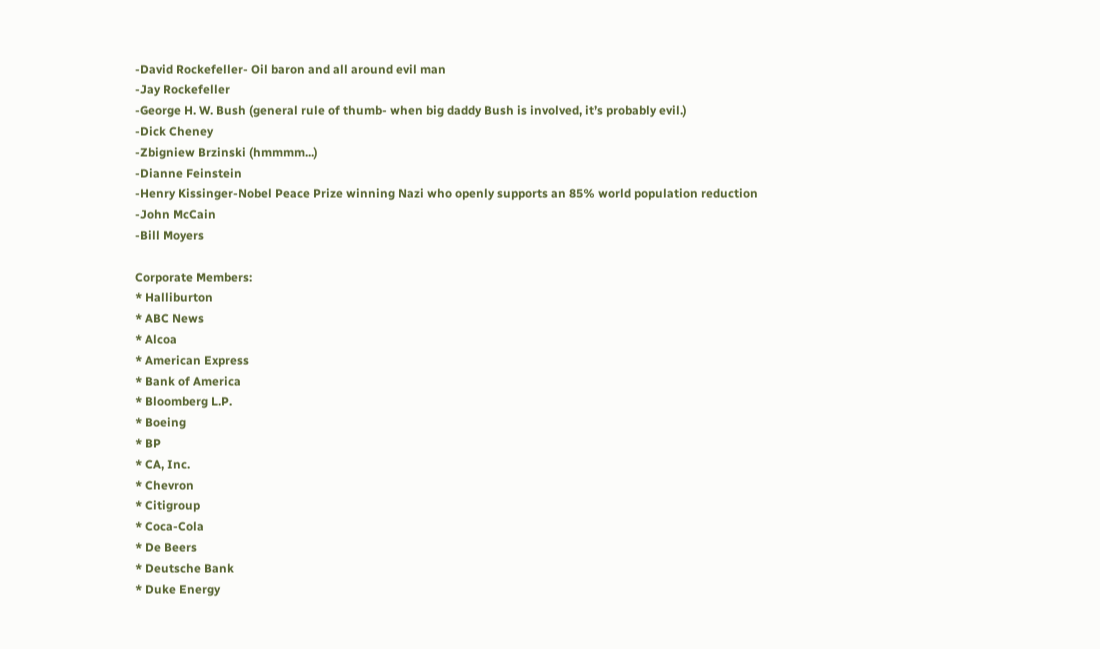-David Rockefeller- Oil baron and all around evil man
-Jay Rockefeller
-George H. W. Bush (general rule of thumb- when big daddy Bush is involved, it’s probably evil.)
-Dick Cheney
-Zbigniew Brzinski (hmmmm...)
-Dianne Feinstein
-Henry Kissinger-Nobel Peace Prize winning Nazi who openly supports an 85% world population reduction
-John McCain
-Bill Moyers

Corporate Members:
* Halliburton
* ABC News
* Alcoa
* American Express
* Bank of America
* Bloomberg L.P.
* Boeing
* BP
* CA, Inc.
* Chevron
* Citigroup
* Coca-Cola
* De Beers
* Deutsche Bank
* Duke Energy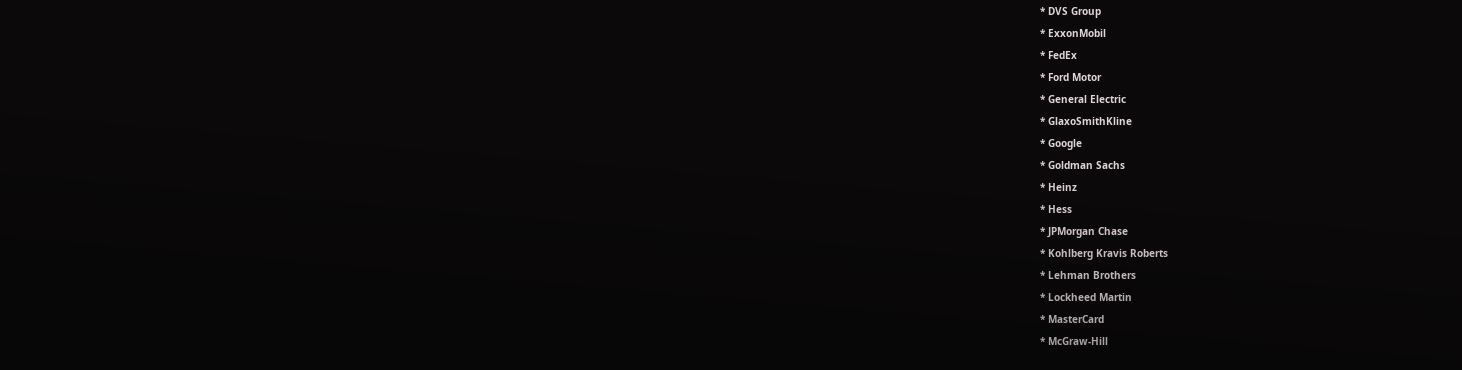* DVS Group
* ExxonMobil
* FedEx
* Ford Motor
* General Electric
* GlaxoSmithKline
* Google
* Goldman Sachs
* Heinz
* Hess
* JPMorgan Chase
* Kohlberg Kravis Roberts
* Lehman Brothers
* Lockheed Martin
* MasterCard
* McGraw-Hill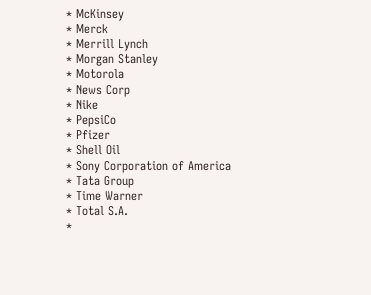* McKinsey
* Merck
* Merrill Lynch
* Morgan Stanley
* Motorola
* News Corp
* Nike
* PepsiCo
* Pfizer
* Shell Oil
* Sony Corporation of America
* Tata Group
* Time Warner
* Total S.A.
*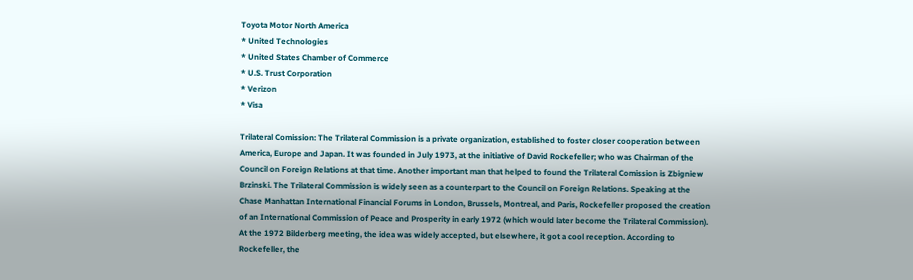Toyota Motor North America
* United Technologies
* United States Chamber of Commerce
* U.S. Trust Corporation
* Verizon
* Visa

Trilateral Comission: The Trilateral Commission is a private organization, established to foster closer cooperation between America, Europe and Japan. It was founded in July 1973, at the initiative of David Rockefeller; who was Chairman of the Council on Foreign Relations at that time. Another important man that helped to found the Trilateral Comission is Zbigniew Brzinski. The Trilateral Commission is widely seen as a counterpart to the Council on Foreign Relations. Speaking at the Chase Manhattan International Financial Forums in London, Brussels, Montreal, and Paris, Rockefeller proposed the creation of an International Commission of Peace and Prosperity in early 1972 (which would later become the Trilateral Commission). At the 1972 Bilderberg meeting, the idea was widely accepted, but elsewhere, it got a cool reception. According to Rockefeller, the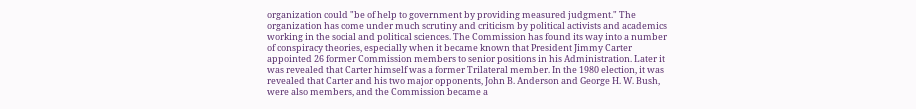organization could "be of help to government by providing measured judgment." The organization has come under much scrutiny and criticism by political activists and academics working in the social and political sciences. The Commission has found its way into a number of conspiracy theories, especially when it became known that President Jimmy Carter appointed 26 former Commission members to senior positions in his Administration. Later it was revealed that Carter himself was a former Trilateral member. In the 1980 election, it was revealed that Carter and his two major opponents, John B. Anderson and George H. W. Bush, were also members, and the Commission became a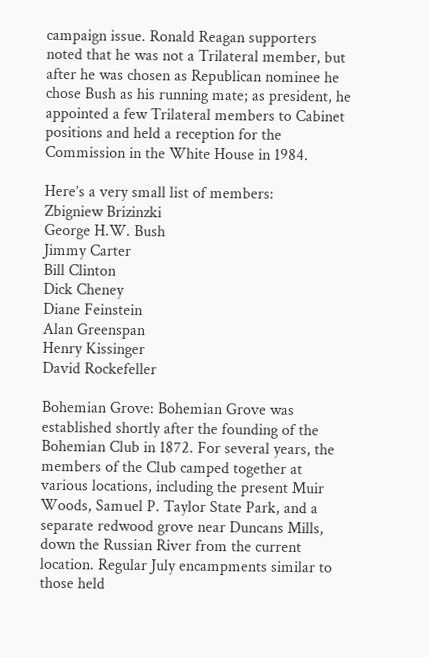campaign issue. Ronald Reagan supporters noted that he was not a Trilateral member, but after he was chosen as Republican nominee he chose Bush as his running mate; as president, he appointed a few Trilateral members to Cabinet positions and held a reception for the Commission in the White House in 1984.

Here’s a very small list of members:
Zbigniew Brizinzki
George H.W. Bush
Jimmy Carter
Bill Clinton
Dick Cheney
Diane Feinstein
Alan Greenspan
Henry Kissinger
David Rockefeller

Bohemian Grove: Bohemian Grove was established shortly after the founding of the Bohemian Club in 1872. For several years, the members of the Club camped together at various locations, including the present Muir Woods, Samuel P. Taylor State Park, and a separate redwood grove near Duncans Mills, down the Russian River from the current location. Regular July encampments similar to those held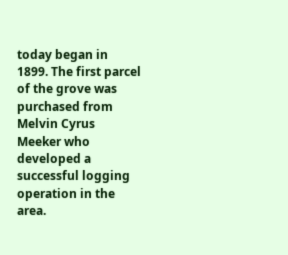today began in 1899. The first parcel of the grove was purchased from Melvin Cyrus Meeker who developed a successful logging operation in the area.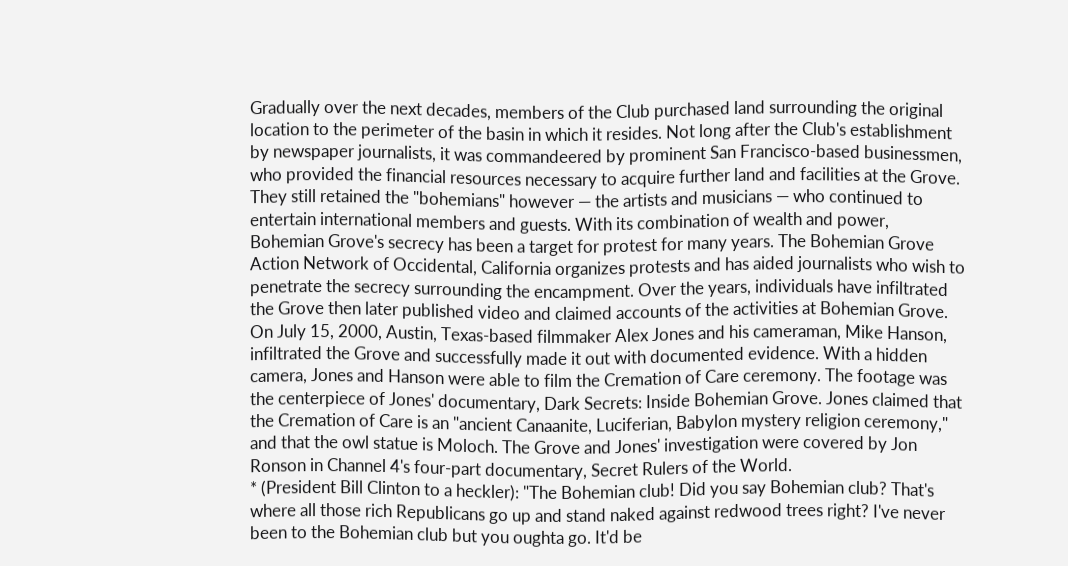Gradually over the next decades, members of the Club purchased land surrounding the original location to the perimeter of the basin in which it resides. Not long after the Club's establishment by newspaper journalists, it was commandeered by prominent San Francisco-based businessmen, who provided the financial resources necessary to acquire further land and facilities at the Grove. They still retained the "bohemians" however — the artists and musicians — who continued to entertain international members and guests. With its combination of wealth and power, Bohemian Grove's secrecy has been a target for protest for many years. The Bohemian Grove Action Network of Occidental, California organizes protests and has aided journalists who wish to penetrate the secrecy surrounding the encampment. Over the years, individuals have infiltrated the Grove then later published video and claimed accounts of the activities at Bohemian Grove. On July 15, 2000, Austin, Texas-based filmmaker Alex Jones and his cameraman, Mike Hanson, infiltrated the Grove and successfully made it out with documented evidence. With a hidden camera, Jones and Hanson were able to film the Cremation of Care ceremony. The footage was the centerpiece of Jones' documentary, Dark Secrets: Inside Bohemian Grove. Jones claimed that the Cremation of Care is an "ancient Canaanite, Luciferian, Babylon mystery religion ceremony," and that the owl statue is Moloch. The Grove and Jones' investigation were covered by Jon Ronson in Channel 4's four-part documentary, Secret Rulers of the World.
* (President Bill Clinton to a heckler): "The Bohemian club! Did you say Bohemian club? That's where all those rich Republicans go up and stand naked against redwood trees right? I've never been to the Bohemian club but you oughta go. It'd be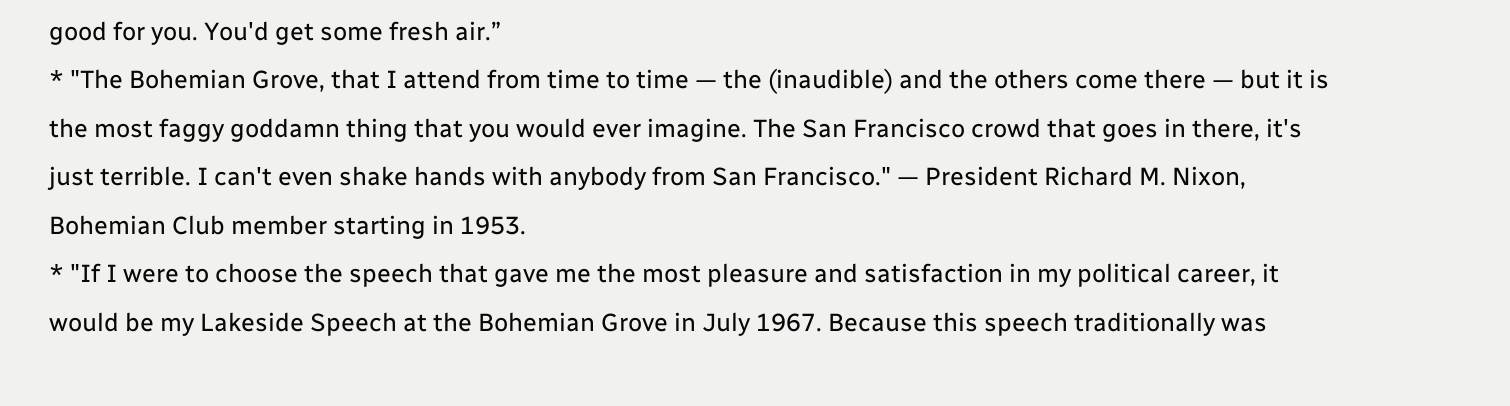good for you. You'd get some fresh air.”
* "The Bohemian Grove, that I attend from time to time — the (inaudible) and the others come there — but it is the most faggy goddamn thing that you would ever imagine. The San Francisco crowd that goes in there, it's just terrible. I can't even shake hands with anybody from San Francisco." — President Richard M. Nixon, Bohemian Club member starting in 1953.
* "If I were to choose the speech that gave me the most pleasure and satisfaction in my political career, it would be my Lakeside Speech at the Bohemian Grove in July 1967. Because this speech traditionally was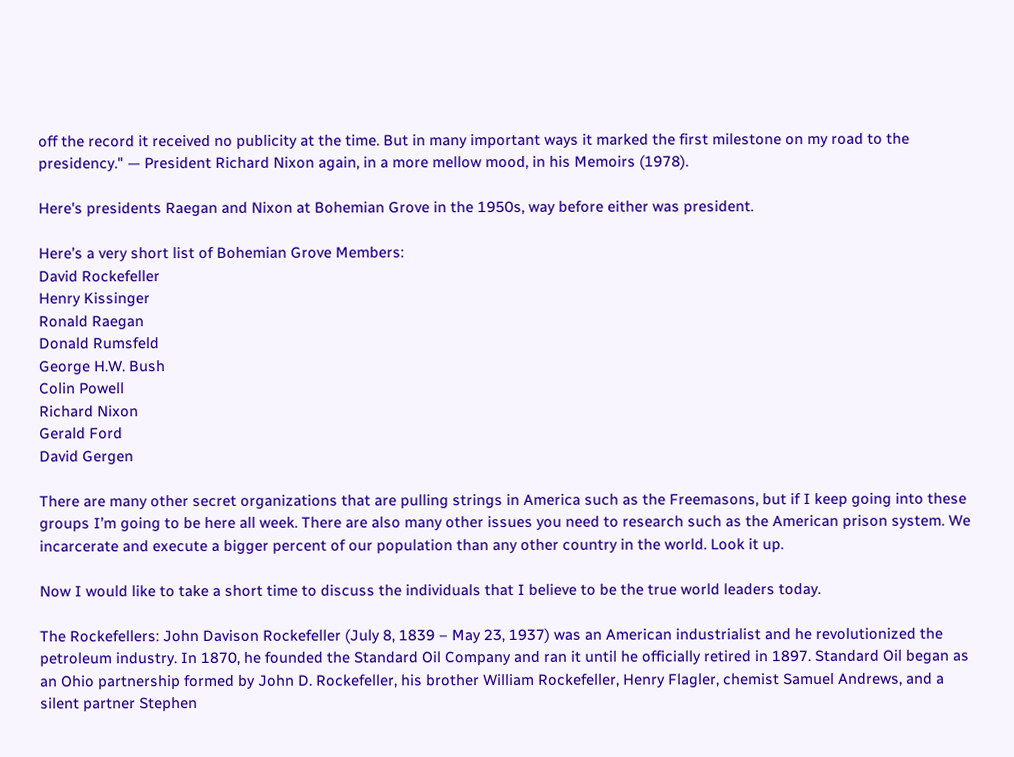off the record it received no publicity at the time. But in many important ways it marked the first milestone on my road to the presidency." — President Richard Nixon again, in a more mellow mood, in his Memoirs (1978).

Here's presidents Raegan and Nixon at Bohemian Grove in the 1950s, way before either was president.

Here’s a very short list of Bohemian Grove Members:
David Rockefeller
Henry Kissinger
Ronald Raegan
Donald Rumsfeld
George H.W. Bush
Colin Powell
Richard Nixon
Gerald Ford
David Gergen

There are many other secret organizations that are pulling strings in America such as the Freemasons, but if I keep going into these groups I’m going to be here all week. There are also many other issues you need to research such as the American prison system. We incarcerate and execute a bigger percent of our population than any other country in the world. Look it up.

Now I would like to take a short time to discuss the individuals that I believe to be the true world leaders today.

The Rockefellers: John Davison Rockefeller (July 8, 1839 – May 23, 1937) was an American industrialist and he revolutionized the petroleum industry. In 1870, he founded the Standard Oil Company and ran it until he officially retired in 1897. Standard Oil began as an Ohio partnership formed by John D. Rockefeller, his brother William Rockefeller, Henry Flagler, chemist Samuel Andrews, and a silent partner Stephen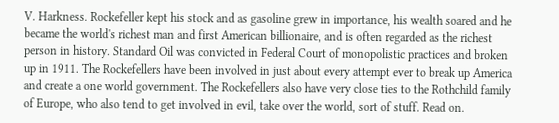V. Harkness. Rockefeller kept his stock and as gasoline grew in importance, his wealth soared and he became the world's richest man and first American billionaire, and is often regarded as the richest person in history. Standard Oil was convicted in Federal Court of monopolistic practices and broken up in 1911. The Rockefellers have been involved in just about every attempt ever to break up America and create a one world government. The Rockefellers also have very close ties to the Rothchild family of Europe, who also tend to get involved in evil, take over the world, sort of stuff. Read on.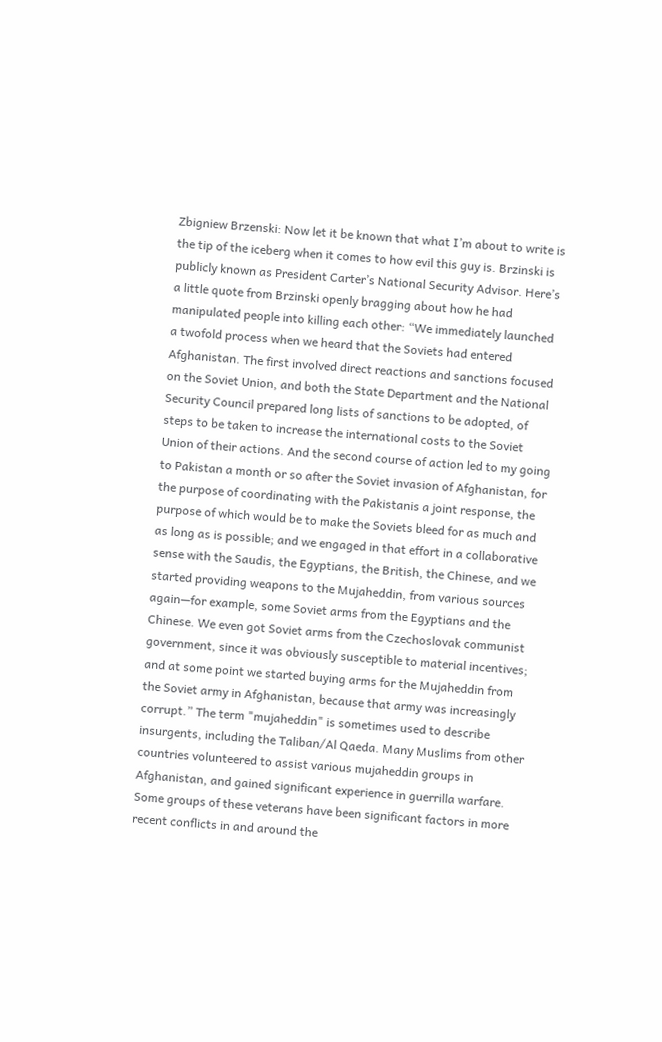Zbigniew Brzenski: Now let it be known that what I’m about to write is the tip of the iceberg when it comes to how evil this guy is. Brzinski is publicly known as President Carter’s National Security Advisor. Here’s a little quote from Brzinski openly bragging about how he had manipulated people into killing each other: “We immediately launched a twofold process when we heard that the Soviets had entered Afghanistan. The first involved direct reactions and sanctions focused on the Soviet Union, and both the State Department and the National Security Council prepared long lists of sanctions to be adopted, of steps to be taken to increase the international costs to the Soviet Union of their actions. And the second course of action led to my going to Pakistan a month or so after the Soviet invasion of Afghanistan, for the purpose of coordinating with the Pakistanis a joint response, the purpose of which would be to make the Soviets bleed for as much and as long as is possible; and we engaged in that effort in a collaborative sense with the Saudis, the Egyptians, the British, the Chinese, and we started providing weapons to the Mujaheddin, from various sources again—for example, some Soviet arms from the Egyptians and the Chinese. We even got Soviet arms from the Czechoslovak communist government, since it was obviously susceptible to material incentives; and at some point we started buying arms for the Mujaheddin from the Soviet army in Afghanistan, because that army was increasingly corrupt.” The term "mujaheddin" is sometimes used to describe insurgents, including the Taliban/Al Qaeda. Many Muslims from other countries volunteered to assist various mujaheddin groups in Afghanistan, and gained significant experience in guerrilla warfare. Some groups of these veterans have been significant factors in more recent conflicts in and around the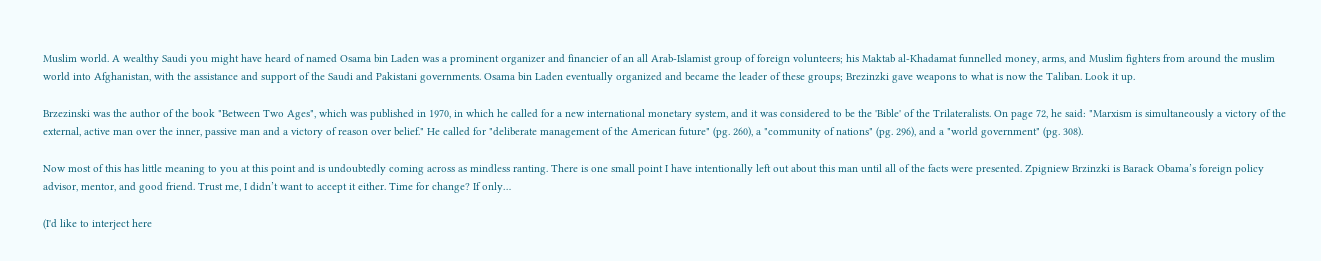Muslim world. A wealthy Saudi you might have heard of named Osama bin Laden was a prominent organizer and financier of an all Arab-Islamist group of foreign volunteers; his Maktab al-Khadamat funnelled money, arms, and Muslim fighters from around the muslim world into Afghanistan, with the assistance and support of the Saudi and Pakistani governments. Osama bin Laden eventually organized and became the leader of these groups; Brezinzki gave weapons to what is now the Taliban. Look it up.

Brzezinski was the author of the book "Between Two Ages", which was published in 1970, in which he called for a new international monetary system, and it was considered to be the 'Bible' of the Trilateralists. On page 72, he said: "Marxism is simultaneously a victory of the external, active man over the inner, passive man and a victory of reason over belief." He called for "deliberate management of the American future" (pg. 260), a "community of nations" (pg. 296), and a "world government" (pg. 308).

Now most of this has little meaning to you at this point and is undoubtedly coming across as mindless ranting. There is one small point I have intentionally left out about this man until all of the facts were presented. Zpigniew Brzinzki is Barack Obama’s foreign policy advisor, mentor, and good friend. Trust me, I didn’t want to accept it either. Time for change? If only…

(I'd like to interject here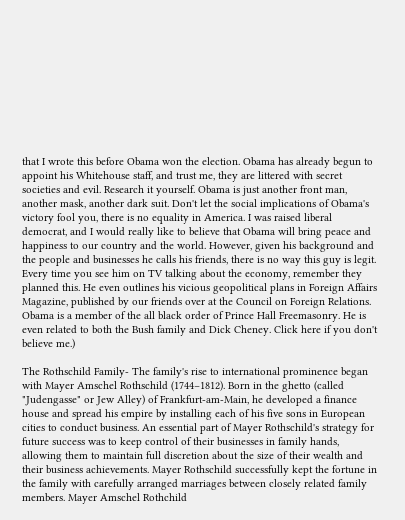that I wrote this before Obama won the election. Obama has already begun to appoint his Whitehouse staff, and trust me, they are littered with secret societies and evil. Research it yourself. Obama is just another front man, another mask, another dark suit. Don't let the social implications of Obama's victory fool you, there is no equality in America. I was raised liberal democrat, and I would really like to believe that Obama will bring peace and happiness to our country and the world. However, given his background and the people and businesses he calls his friends, there is no way this guy is legit. Every time you see him on TV talking about the economy, remember they planned this. He even outlines his vicious geopolitical plans in Foreign Affairs Magazine, published by our friends over at the Council on Foreign Relations. Obama is a member of the all black order of Prince Hall Freemasonry. He is even related to both the Bush family and Dick Cheney. Click here if you don't believe me.)

The Rothschild Family- The family's rise to international prominence began with Mayer Amschel Rothschild (1744–1812). Born in the ghetto (called "Judengasse" or Jew Alley) of Frankfurt-am-Main, he developed a finance house and spread his empire by installing each of his five sons in European cities to conduct business. An essential part of Mayer Rothschild's strategy for future success was to keep control of their businesses in family hands, allowing them to maintain full discretion about the size of their wealth and their business achievements. Mayer Rothschild successfully kept the fortune in the family with carefully arranged marriages between closely related family members. Mayer Amschel Rothchild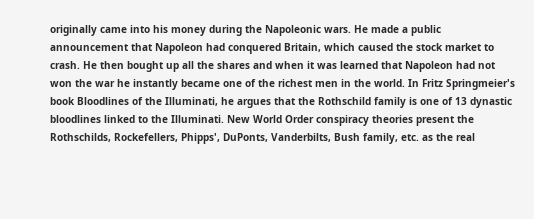originally came into his money during the Napoleonic wars. He made a public announcement that Napoleon had conquered Britain, which caused the stock market to crash. He then bought up all the shares and when it was learned that Napoleon had not won the war he instantly became one of the richest men in the world. In Fritz Springmeier's book Bloodlines of the Illuminati, he argues that the Rothschild family is one of 13 dynastic bloodlines linked to the Illuminati. New World Order conspiracy theories present the Rothschilds, Rockefellers, Phipps', DuPonts, Vanderbilts, Bush family, etc. as the real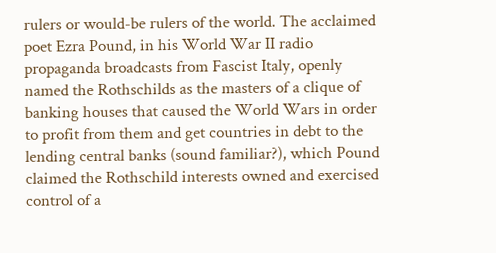rulers or would-be rulers of the world. The acclaimed poet Ezra Pound, in his World War II radio propaganda broadcasts from Fascist Italy, openly named the Rothschilds as the masters of a clique of banking houses that caused the World Wars in order to profit from them and get countries in debt to the lending central banks (sound familiar?), which Pound claimed the Rothschild interests owned and exercised control of a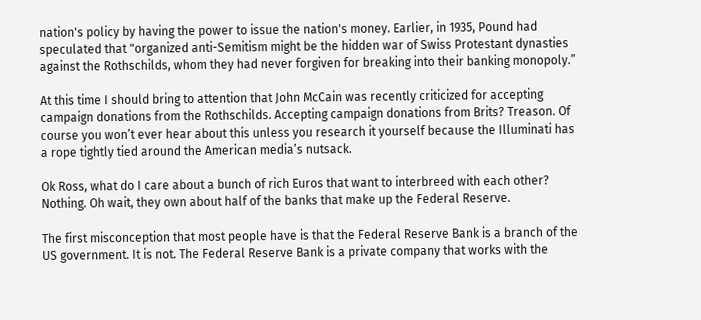nation's policy by having the power to issue the nation's money. Earlier, in 1935, Pound had speculated that "organized anti-Semitism might be the hidden war of Swiss Protestant dynasties against the Rothschilds, whom they had never forgiven for breaking into their banking monopoly.”

At this time I should bring to attention that John McCain was recently criticized for accepting campaign donations from the Rothschilds. Accepting campaign donations from Brits? Treason. Of course you won’t ever hear about this unless you research it yourself because the Illuminati has a rope tightly tied around the American media’s nutsack.

Ok Ross, what do I care about a bunch of rich Euros that want to interbreed with each other? Nothing. Oh wait, they own about half of the banks that make up the Federal Reserve.

The first misconception that most people have is that the Federal Reserve Bank is a branch of the US government. It is not. The Federal Reserve Bank is a private company that works with the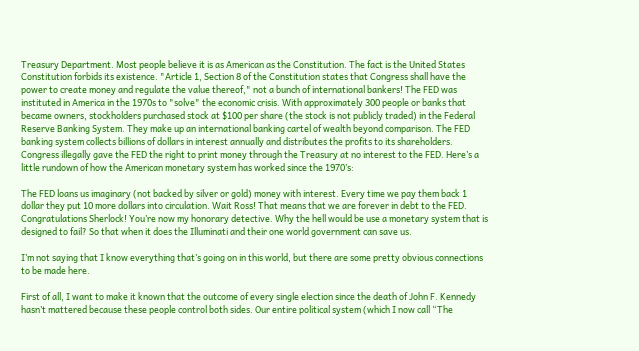Treasury Department. Most people believe it is as American as the Constitution. The fact is the United States Constitution forbids its existence. "Article 1, Section 8 of the Constitution states that Congress shall have the power to create money and regulate the value thereof," not a bunch of international bankers! The FED was instituted in America in the 1970s to "solve" the economic crisis. With approximately 300 people or banks that became owners, stockholders purchased stock at $100 per share (the stock is not publicly traded) in the Federal Reserve Banking System. They make up an international banking cartel of wealth beyond comparison. The FED banking system collects billions of dollars in interest annually and distributes the profits to its shareholders. Congress illegally gave the FED the right to print money through the Treasury at no interest to the FED. Here’s a little rundown of how the American monetary system has worked since the 1970’s:

The FED loans us imaginary (not backed by silver or gold) money with interest. Every time we pay them back 1 dollar they put 10 more dollars into circulation. Wait Ross! That means that we are forever in debt to the FED. Congratulations Sherlock! You’re now my honorary detective. Why the hell would be use a monetary system that is designed to fail? So that when it does the Illuminati and their one world government can save us.

I’m not saying that I know everything that’s going on in this world, but there are some pretty obvious connections to be made here.

First of all, I want to make it known that the outcome of every single election since the death of John F. Kennedy hasn’t mattered because these people control both sides. Our entire political system (which I now call “The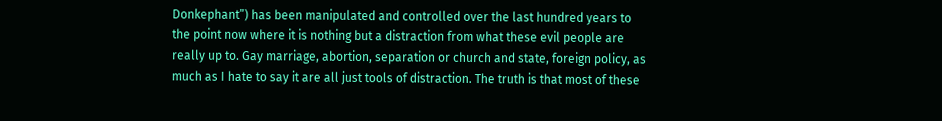Donkephant”) has been manipulated and controlled over the last hundred years to the point now where it is nothing but a distraction from what these evil people are really up to. Gay marriage, abortion, separation or church and state, foreign policy, as much as I hate to say it are all just tools of distraction. The truth is that most of these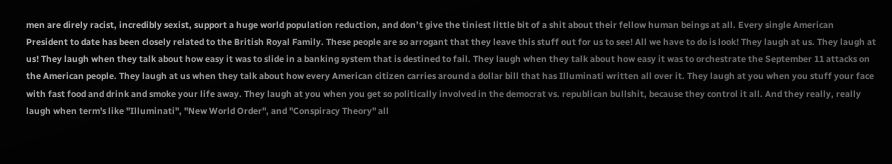men are direly racist, incredibly sexist, support a huge world population reduction, and don’t give the tiniest little bit of a shit about their fellow human beings at all. Every single American President to date has been closely related to the British Royal Family. These people are so arrogant that they leave this stuff out for us to see! All we have to do is look! They laugh at us. They laugh at us! They laugh when they talk about how easy it was to slide in a banking system that is destined to fail. They laugh when they talk about how easy it was to orchestrate the September 11 attacks on the American people. They laugh at us when they talk about how every American citizen carries around a dollar bill that has Illuminati written all over it. They laugh at you when you stuff your face with fast food and drink and smoke your life away. They laugh at you when you get so politically involved in the democrat vs. republican bullshit, because they control it all. And they really, really laugh when term's like "Illuminati", "New World Order", and "Conspiracy Theory" all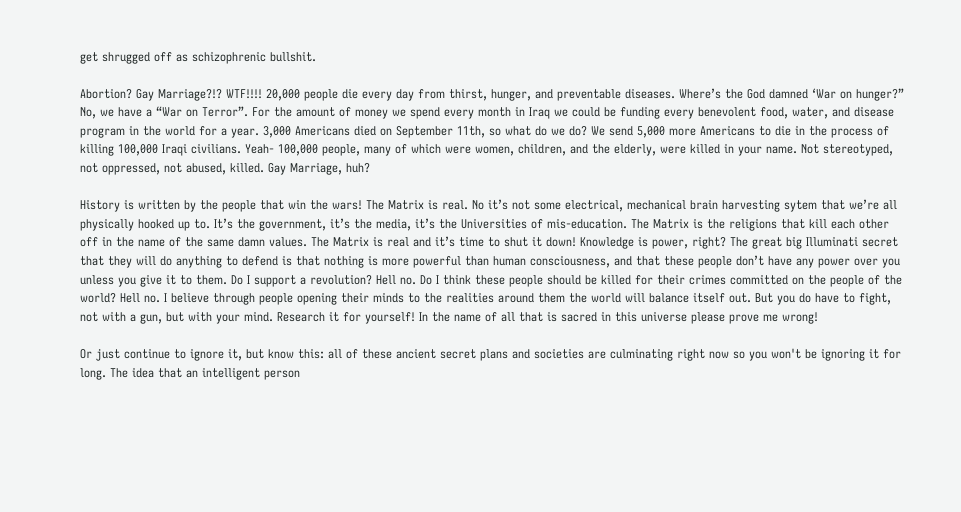get shrugged off as schizophrenic bullshit.

Abortion? Gay Marriage?!? WTF!!!! 20,000 people die every day from thirst, hunger, and preventable diseases. Where’s the God damned ‘War on hunger?” No, we have a “War on Terror”. For the amount of money we spend every month in Iraq we could be funding every benevolent food, water, and disease program in the world for a year. 3,000 Americans died on September 11th, so what do we do? We send 5,000 more Americans to die in the process of killing 100,000 Iraqi civilians. Yeah- 100,000 people, many of which were women, children, and the elderly, were killed in your name. Not stereotyped, not oppressed, not abused, killed. Gay Marriage, huh?

History is written by the people that win the wars! The Matrix is real. No it’s not some electrical, mechanical brain harvesting sytem that we’re all physically hooked up to. It’s the government, it’s the media, it’s the Universities of mis-education. The Matrix is the religions that kill each other off in the name of the same damn values. The Matrix is real and it’s time to shut it down! Knowledge is power, right? The great big Illuminati secret that they will do anything to defend is that nothing is more powerful than human consciousness, and that these people don’t have any power over you unless you give it to them. Do I support a revolution? Hell no. Do I think these people should be killed for their crimes committed on the people of the world? Hell no. I believe through people opening their minds to the realities around them the world will balance itself out. But you do have to fight, not with a gun, but with your mind. Research it for yourself! In the name of all that is sacred in this universe please prove me wrong!

Or just continue to ignore it, but know this: all of these ancient secret plans and societies are culminating right now so you won't be ignoring it for long. The idea that an intelligent person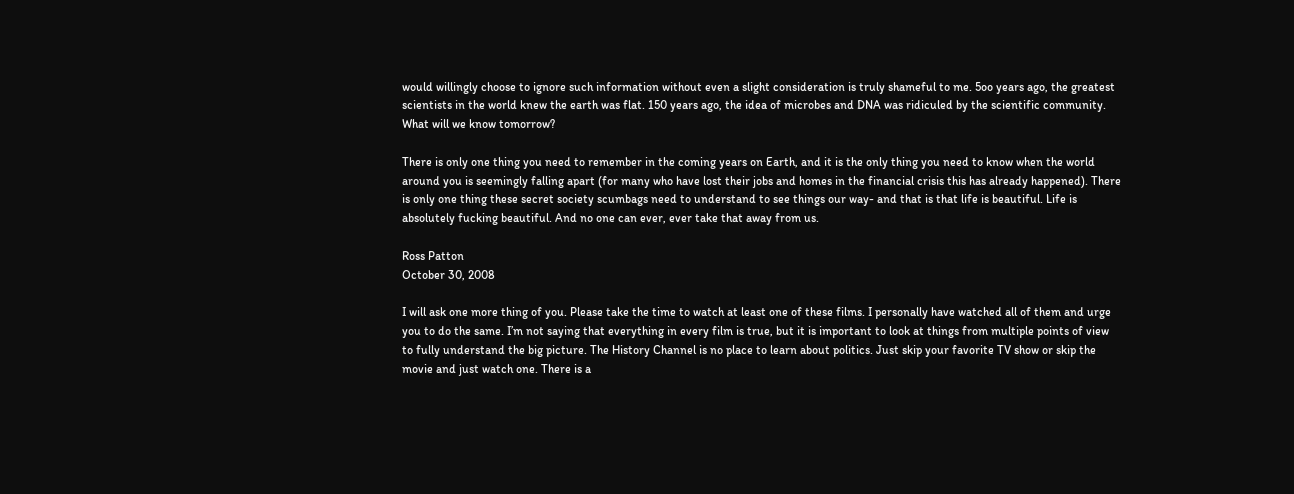would willingly choose to ignore such information without even a slight consideration is truly shameful to me. 5oo years ago, the greatest scientists in the world knew the earth was flat. 150 years ago, the idea of microbes and DNA was ridiculed by the scientific community. What will we know tomorrow?

There is only one thing you need to remember in the coming years on Earth, and it is the only thing you need to know when the world around you is seemingly falling apart (for many who have lost their jobs and homes in the financial crisis this has already happened). There is only one thing these secret society scumbags need to understand to see things our way- and that is that life is beautiful. Life is absolutely fucking beautiful. And no one can ever, ever take that away from us.

Ross Patton
October 30, 2008

I will ask one more thing of you. Please take the time to watch at least one of these films. I personally have watched all of them and urge you to do the same. I’m not saying that everything in every film is true, but it is important to look at things from multiple points of view to fully understand the big picture. The History Channel is no place to learn about politics. Just skip your favorite TV show or skip the movie and just watch one. There is a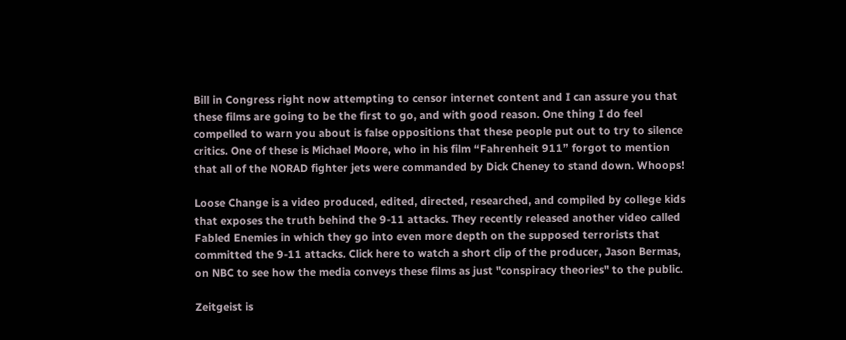Bill in Congress right now attempting to censor internet content and I can assure you that these films are going to be the first to go, and with good reason. One thing I do feel compelled to warn you about is false oppositions that these people put out to try to silence critics. One of these is Michael Moore, who in his film “Fahrenheit 911” forgot to mention that all of the NORAD fighter jets were commanded by Dick Cheney to stand down. Whoops!

Loose Change is a video produced, edited, directed, researched, and compiled by college kids that exposes the truth behind the 9-11 attacks. They recently released another video called Fabled Enemies in which they go into even more depth on the supposed terrorists that committed the 9-11 attacks. Click here to watch a short clip of the producer, Jason Bermas, on NBC to see how the media conveys these films as just "conspiracy theories" to the public.

Zeitgeist is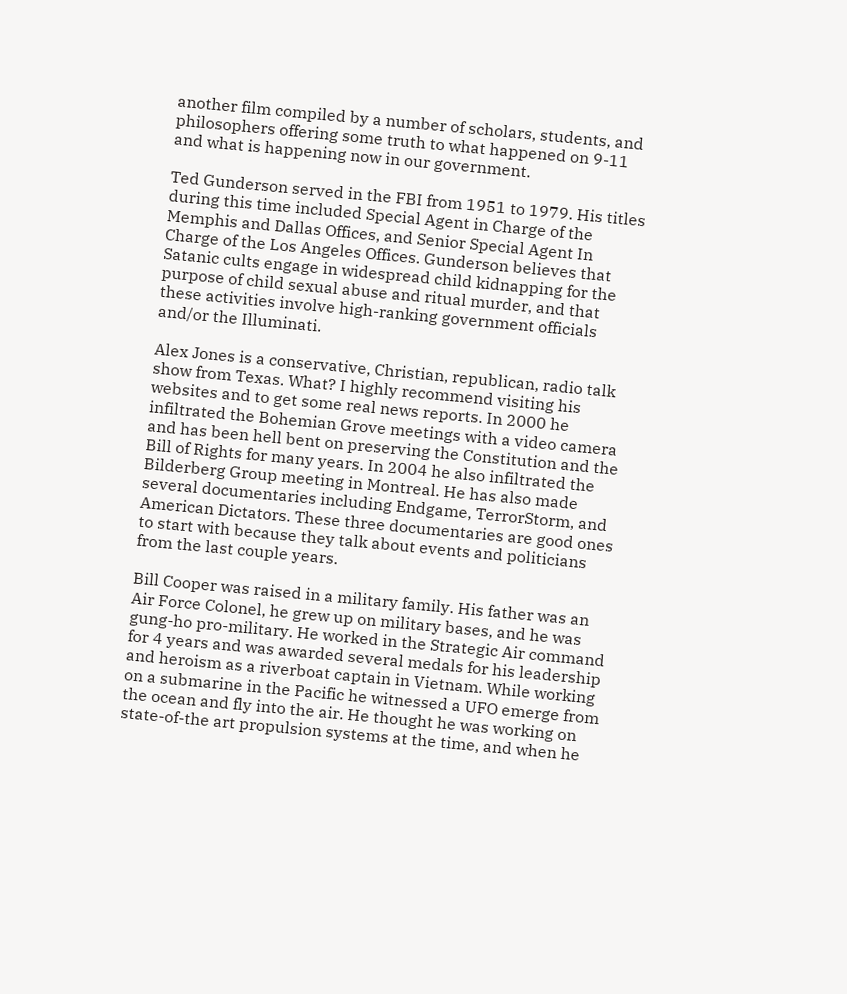another film compiled by a number of scholars, students, and philosophers offering some truth to what happened on 9-11 and what is happening now in our government.

Ted Gunderson served in the FBI from 1951 to 1979. His titles during this time included Special Agent in Charge of the Memphis and Dallas Offices, and Senior Special Agent In Charge of the Los Angeles Offices. Gunderson believes that Satanic cults engage in widespread child kidnapping for the purpose of child sexual abuse and ritual murder, and that these activities involve high-ranking government officials and/or the Illuminati.

Alex Jones is a conservative, Christian, republican, radio talk show from Texas. What? I highly recommend visiting his websites and to get some real news reports. In 2000 he infiltrated the Bohemian Grove meetings with a video camera and has been hell bent on preserving the Constitution and the Bill of Rights for many years. In 2004 he also infiltrated the Bilderberg Group meeting in Montreal. He has also made several documentaries including Endgame, TerrorStorm, and American Dictators. These three documentaries are good ones to start with because they talk about events and politicians from the last couple years.

Bill Cooper was raised in a military family. His father was an Air Force Colonel, he grew up on military bases, and he was gung-ho pro-military. He worked in the Strategic Air command for 4 years and was awarded several medals for his leadership and heroism as a riverboat captain in Vietnam. While working on a submarine in the Pacific he witnessed a UFO emerge from the ocean and fly into the air. He thought he was working on state-of-the art propulsion systems at the time, and when he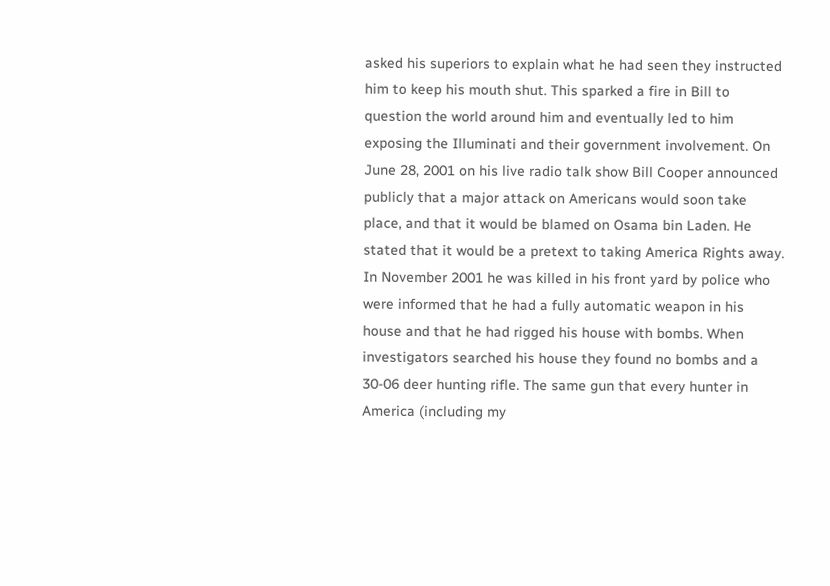asked his superiors to explain what he had seen they instructed him to keep his mouth shut. This sparked a fire in Bill to question the world around him and eventually led to him exposing the Illuminati and their government involvement. On June 28, 2001 on his live radio talk show Bill Cooper announced publicly that a major attack on Americans would soon take place, and that it would be blamed on Osama bin Laden. He stated that it would be a pretext to taking America Rights away. In November 2001 he was killed in his front yard by police who were informed that he had a fully automatic weapon in his house and that he had rigged his house with bombs. When investigators searched his house they found no bombs and a 30-06 deer hunting rifle. The same gun that every hunter in America (including my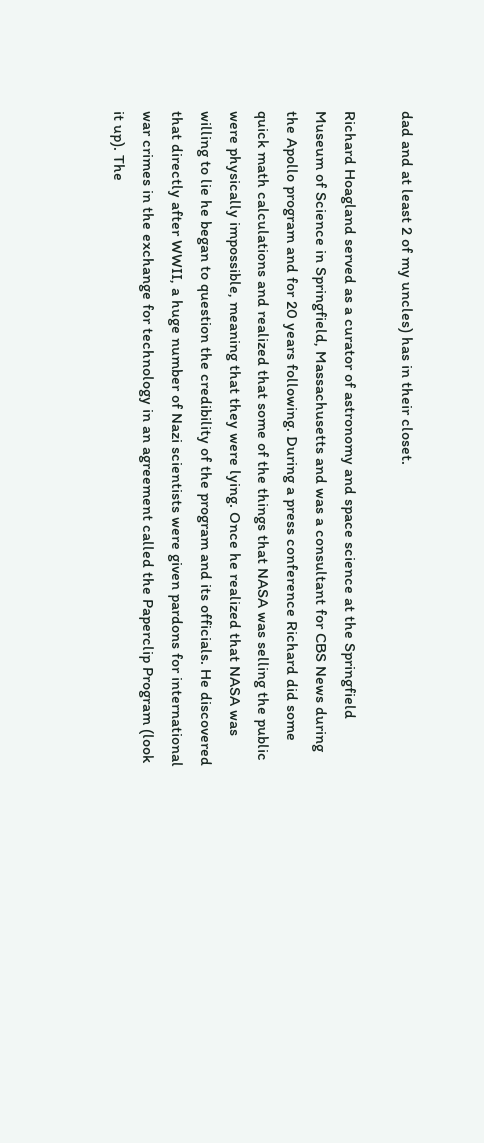dad and at least 2 of my uncles) has in their closet.

Richard Hoagland served as a curator of astronomy and space science at the Springfield Museum of Science in Springfield, Massachusetts and was a consultant for CBS News during the Apollo program and for 20 years following. During a press conference Richard did some quick math calculations and realized that some of the things that NASA was selling the public were physically impossible, meaning that they were lying. Once he realized that NASA was willing to lie he began to question the credibility of the program and its officials. He discovered that directly after WWII, a huge number of Nazi scientists were given pardons for international war crimes in the exchange for technology in an agreement called the Paperclip Program (look it up). The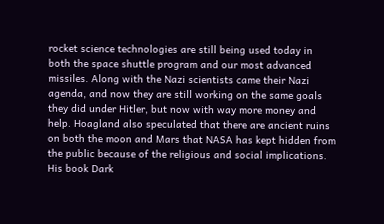rocket science technologies are still being used today in both the space shuttle program and our most advanced missiles. Along with the Nazi scientists came their Nazi agenda, and now they are still working on the same goals they did under Hitler, but now with way more money and help. Hoagland also speculated that there are ancient ruins on both the moon and Mars that NASA has kept hidden from the public because of the religious and social implications. His book Dark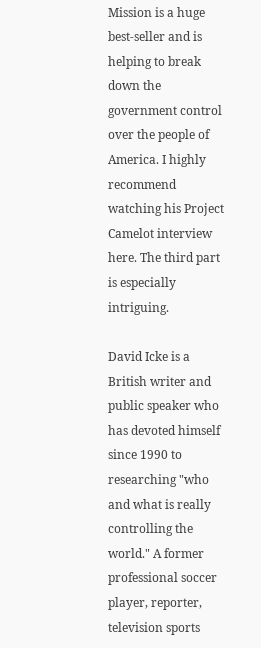Mission is a huge best-seller and is helping to break down the government control over the people of America. I highly recommend watching his Project Camelot interview here. The third part is especially intriguing.

David Icke is a British writer and public speaker who has devoted himself since 1990 to researching "who and what is really controlling the world." A former professional soccer player, reporter, television sports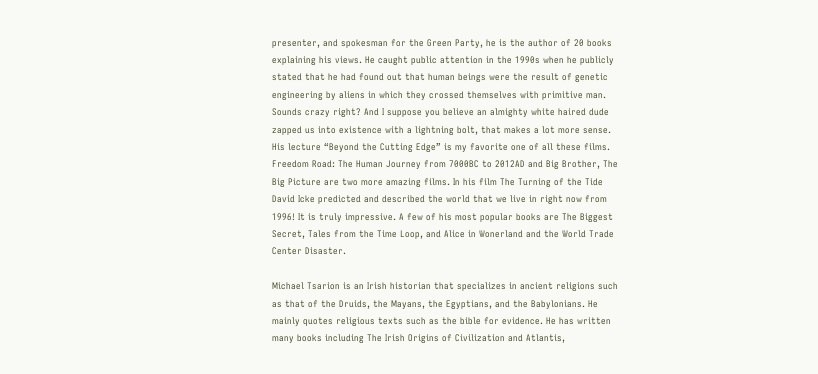presenter, and spokesman for the Green Party, he is the author of 20 books explaining his views. He caught public attention in the 1990s when he publicly stated that he had found out that human beings were the result of genetic engineering by aliens in which they crossed themselves with primitive man. Sounds crazy right? And I suppose you believe an almighty white haired dude zapped us into existence with a lightning bolt, that makes a lot more sense. His lecture “Beyond the Cutting Edge” is my favorite one of all these films. Freedom Road: The Human Journey from 7000BC to 2012AD and Big Brother, The Big Picture are two more amazing films. In his film The Turning of the Tide David Icke predicted and described the world that we live in right now from 1996! It is truly impressive. A few of his most popular books are The Biggest Secret, Tales from the Time Loop, and Alice in Wonerland and the World Trade Center Disaster.

Michael Tsarion is an Irish historian that specializes in ancient religions such as that of the Druids, the Mayans, the Egyptians, and the Babylonians. He mainly quotes religious texts such as the bible for evidence. He has written many books including The Irish Origins of Civilization and Atlantis,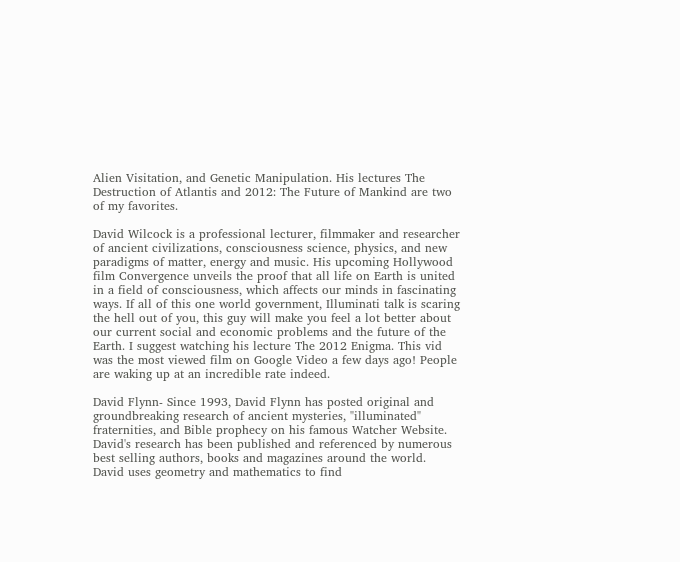Alien Visitation, and Genetic Manipulation. His lectures The Destruction of Atlantis and 2012: The Future of Mankind are two of my favorites.

David Wilcock is a professional lecturer, filmmaker and researcher of ancient civilizations, consciousness science, physics, and new paradigms of matter, energy and music. His upcoming Hollywood film Convergence unveils the proof that all life on Earth is united in a field of consciousness, which affects our minds in fascinating ways. If all of this one world government, Illuminati talk is scaring the hell out of you, this guy will make you feel a lot better about our current social and economic problems and the future of the Earth. I suggest watching his lecture The 2012 Enigma. This vid was the most viewed film on Google Video a few days ago! People are waking up at an incredible rate indeed.

David Flynn- Since 1993, David Flynn has posted original and groundbreaking research of ancient mysteries, "illuminated" fraternities, and Bible prophecy on his famous Watcher Website. David's research has been published and referenced by numerous best selling authors, books and magazines around the world. David uses geometry and mathematics to find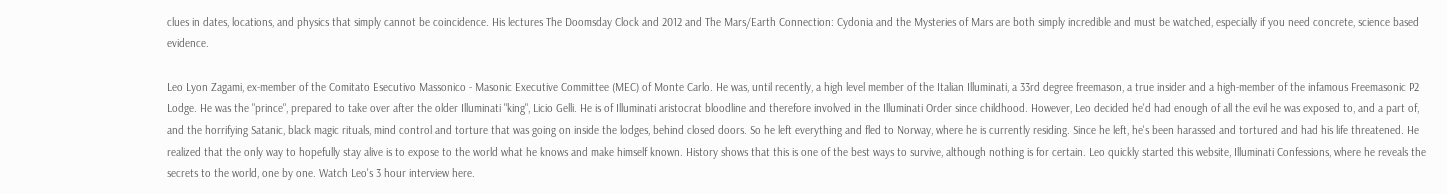clues in dates, locations, and physics that simply cannot be coincidence. His lectures The Doomsday Clock and 2012 and The Mars/Earth Connection: Cydonia and the Mysteries of Mars are both simply incredible and must be watched, especially if you need concrete, science based evidence.

Leo Lyon Zagami, ex-member of the Comitato Esecutivo Massonico - Masonic Executive Committee (MEC) of Monte Carlo. He was, until recently, a high level member of the Italian Illuminati, a 33rd degree freemason, a true insider and a high-member of the infamous Freemasonic P2 Lodge. He was the "prince", prepared to take over after the older Illuminati "king", Licio Gelli. He is of Illuminati aristocrat bloodline and therefore involved in the Illuminati Order since childhood. However, Leo decided he'd had enough of all the evil he was exposed to, and a part of, and the horrifying Satanic, black magic rituals, mind control and torture that was going on inside the lodges, behind closed doors. So he left everything and fled to Norway, where he is currently residing. Since he left, he's been harassed and tortured and had his life threatened. He realized that the only way to hopefully stay alive is to expose to the world what he knows and make himself known. History shows that this is one of the best ways to survive, although nothing is for certain. Leo quickly started this website, Illuminati Confessions, where he reveals the secrets to the world, one by one. Watch Leo's 3 hour interview here.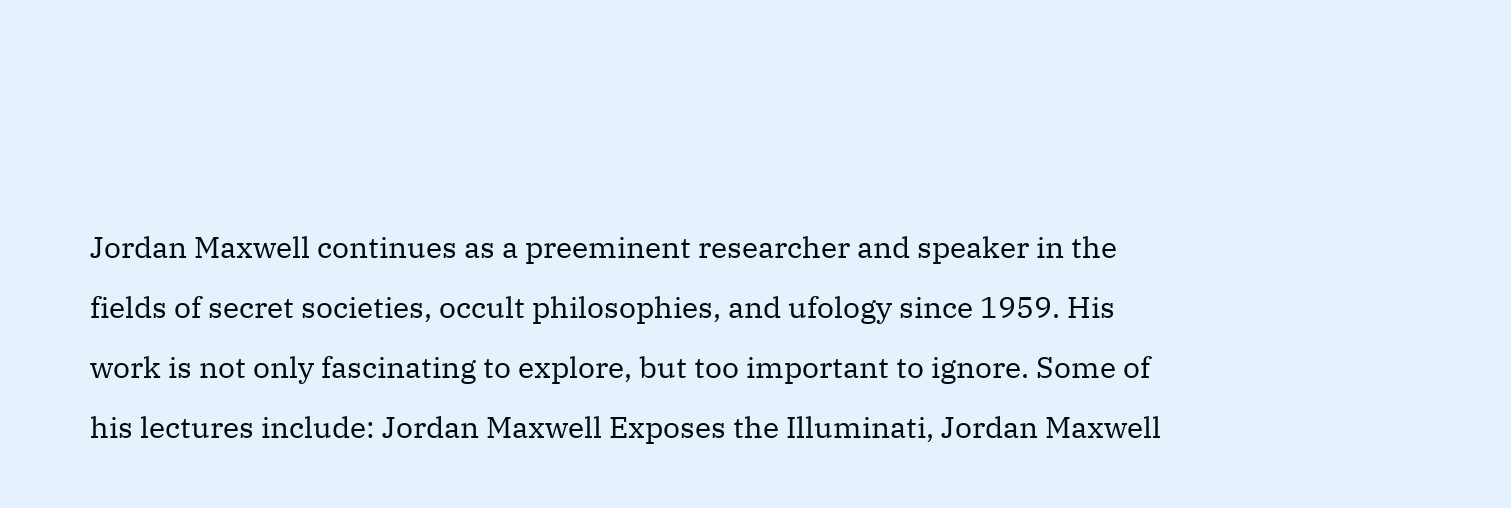Jordan Maxwell continues as a preeminent researcher and speaker in the fields of secret societies, occult philosophies, and ufology since 1959. His work is not only fascinating to explore, but too important to ignore. Some of his lectures include: Jordan Maxwell Exposes the Illuminati, Jordan Maxwell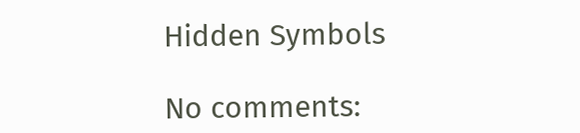Hidden Symbols

No comments: